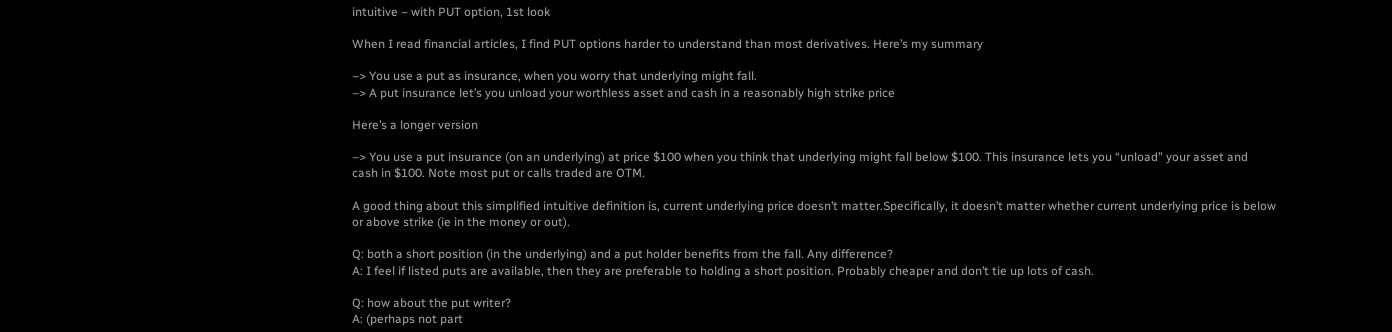intuitive – with PUT option, 1st look

When I read financial articles, I find PUT options harder to understand than most derivatives. Here’s my summary

–> You use a put as insurance, when you worry that underlying might fall.
–> A put insurance let’s you unload your worthless asset and cash in a reasonably high strike price

Here’s a longer version

–> You use a put insurance (on an underlying) at price $100 when you think that underlying might fall below $100. This insurance lets you “unload” your asset and cash in $100. Note most put or calls traded are OTM.

A good thing about this simplified intuitive definition is, current underlying price doesn’t matter.Specifically, it doesn’t matter whether current underlying price is below or above strike (ie in the money or out).

Q: both a short position (in the underlying) and a put holder benefits from the fall. Any difference?
A: I feel if listed puts are available, then they are preferable to holding a short position. Probably cheaper and don’t tie up lots of cash.

Q: how about the put writer?
A: (perhaps not part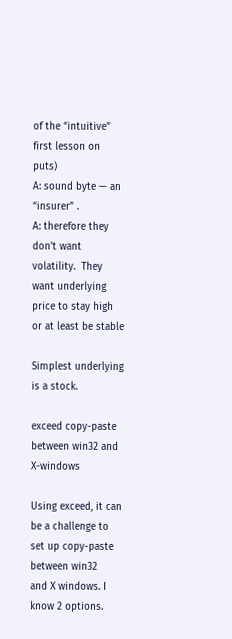of the “intuitive” first lesson on puts)
A: sound byte — an “insurer” .
A: therefore they don’t want volatility.  They want underlying price to stay high or at least be stable

Simplest underlying is a stock.

exceed copy-paste between win32 and X-windows

Using exceed, it can be a challenge to set up copy-paste between win32
and X windows. I know 2 options.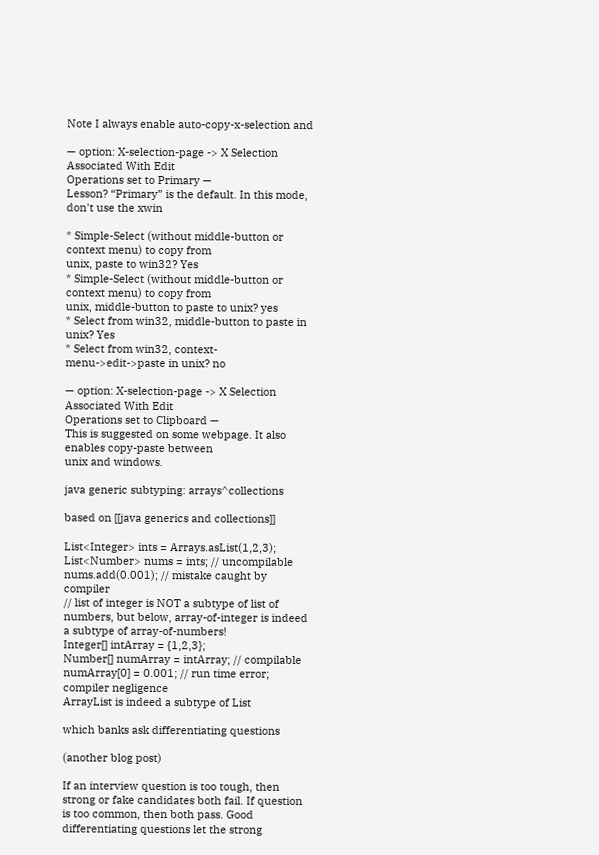Note I always enable auto-copy-x-selection and

— option: X-selection-page -> X Selection Associated With Edit
Operations set to Primary —
Lesson? “Primary” is the default. In this mode, don't use the xwin

* Simple-Select (without middle-button or context menu) to copy from
unix, paste to win32? Yes
* Simple-Select (without middle-button or context menu) to copy from
unix, middle-button to paste to unix? yes
* Select from win32, middle-button to paste in unix? Yes
* Select from win32, context-menu->edit->paste in unix? no

— option: X-selection-page -> X Selection Associated With Edit
Operations set to Clipboard —
This is suggested on some webpage. It also enables copy-paste between
unix and windows.

java generic subtyping: arrays^collections

based on [[java generics and collections]]

List<Integer> ints = Arrays.asList(1,2,3);
List<Number> nums = ints; // uncompilable
nums.add(0.001); // mistake caught by compiler
// list of integer is NOT a subtype of list of numbers, but below, array-of-integer is indeed a subtype of array-of-numbers!
Integer[] intArray = {1,2,3};
Number[] numArray = intArray; // compilable
numArray[0] = 0.001; // run time error; compiler negligence
ArrayList is indeed a subtype of List

which banks ask differentiating questions

(another blog post)

If an interview question is too tough, then strong or fake candidates both fail. If question is too common, then both pass. Good differentiating questions let the strong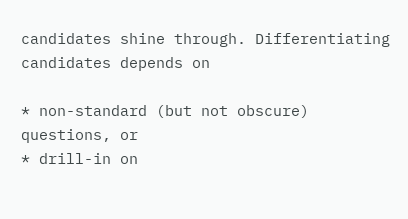candidates shine through. Differentiating candidates depends on

* non-standard (but not obscure) questions, or
* drill-in on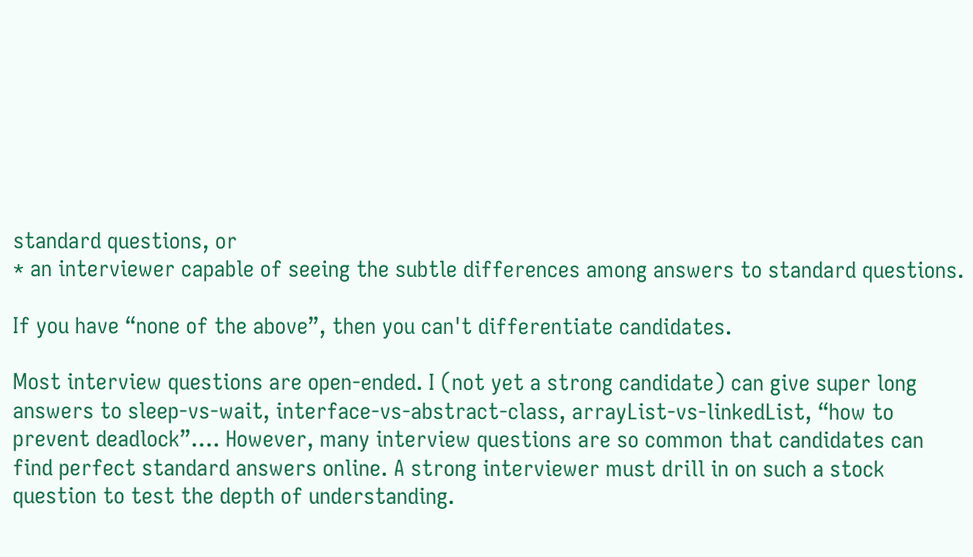standard questions, or
* an interviewer capable of seeing the subtle differences among answers to standard questions.

If you have “none of the above”, then you can't differentiate candidates.

Most interview questions are open-ended. I (not yet a strong candidate) can give super long answers to sleep-vs-wait, interface-vs-abstract-class, arrayList-vs-linkedList, “how to prevent deadlock”…. However, many interview questions are so common that candidates can find perfect standard answers online. A strong interviewer must drill in on such a stock question to test the depth of understanding.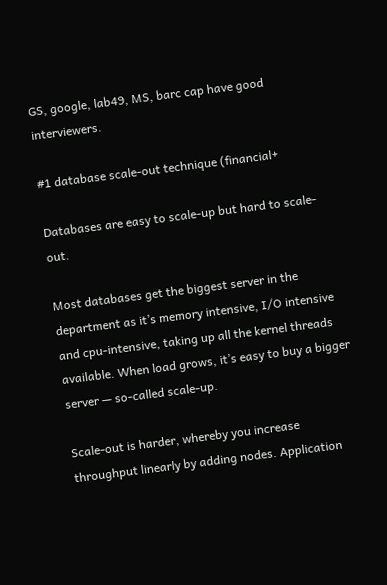GS, google, lab49, MS, barc cap have good interviewers.

#1 database scale-out technique (financial+

Databases are easy to scale-up but hard to scale-out.

Most databases get the biggest server in the department as it’s memory intensive, I/O intensive and cpu-intensive, taking up all the kernel threads available. When load grows, it’s easy to buy a bigger server — so-called scale-up.

Scale-out is harder, whereby you increase throughput linearly by adding nodes. Application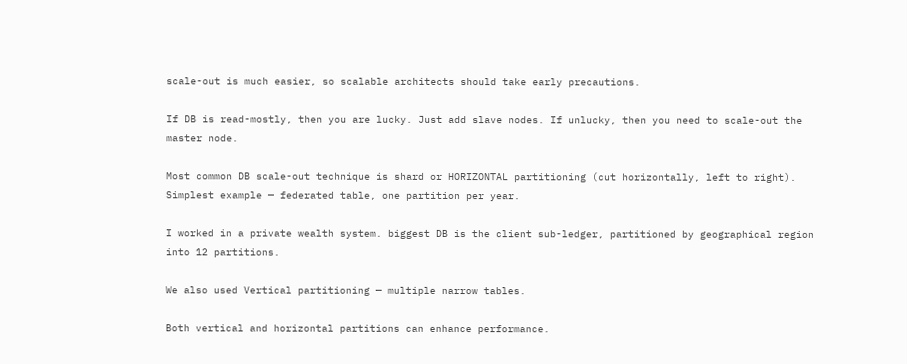scale-out is much easier, so scalable architects should take early precautions.

If DB is read-mostly, then you are lucky. Just add slave nodes. If unlucky, then you need to scale-out the master node.

Most common DB scale-out technique is shard or HORIZONTAL partitioning (cut horizontally, left to right). Simplest example — federated table, one partition per year.

I worked in a private wealth system. biggest DB is the client sub-ledger, partitioned by geographical region into 12 partitions.

We also used Vertical partitioning — multiple narrow tables.

Both vertical and horizontal partitions can enhance performance.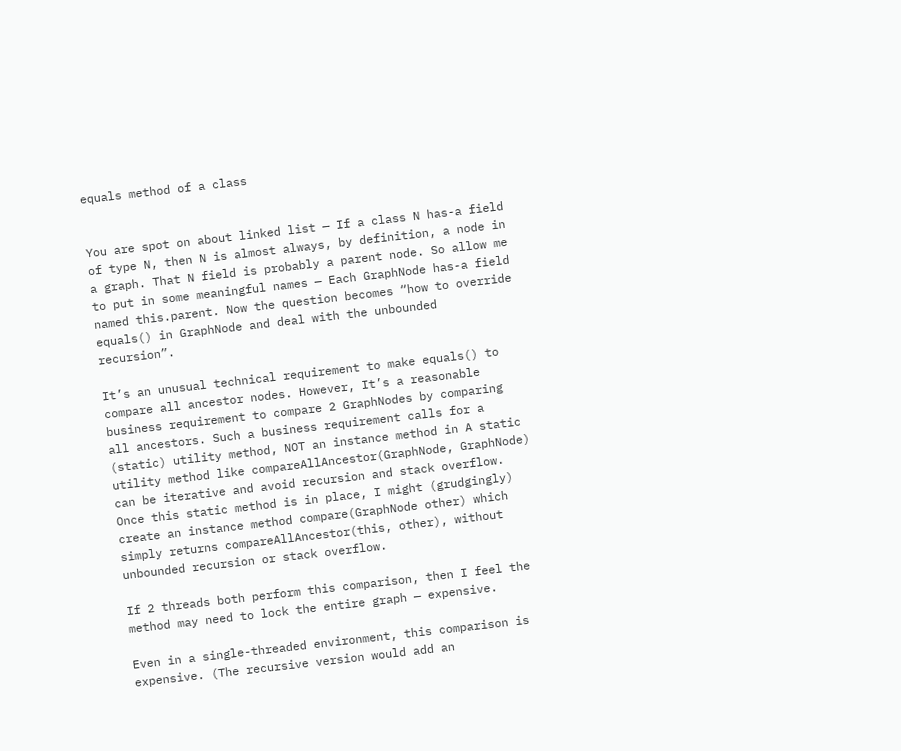equals method of a class


You are spot on about linked list — If a class N has-a field of type N, then N is almost always, by definition, a node in a graph. That N field is probably a parent node. So allow me to put in some meaningful names — Each GraphNode has-a field named this.parent. Now the question becomes “how to override equals() in GraphNode and deal with the unbounded recursion”.

It’s an unusual technical requirement to make equals() to compare all ancestor nodes. However, It’s a reasonable business requirement to compare 2 GraphNodes by comparing all ancestors. Such a business requirement calls for a (static) utility method, NOT an instance method in A static utility method like compareAllAncestor(GraphNode, GraphNode) can be iterative and avoid recursion and stack overflow. Once this static method is in place, I might (grudgingly) create an instance method compare(GraphNode other) which simply returns compareAllAncestor(this, other), without unbounded recursion or stack overflow.

If 2 threads both perform this comparison, then I feel the method may need to lock the entire graph — expensive.

Even in a single-threaded environment, this comparison is expensive. (The recursive version would add an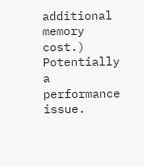additional memory cost.) Potentially a performance issue.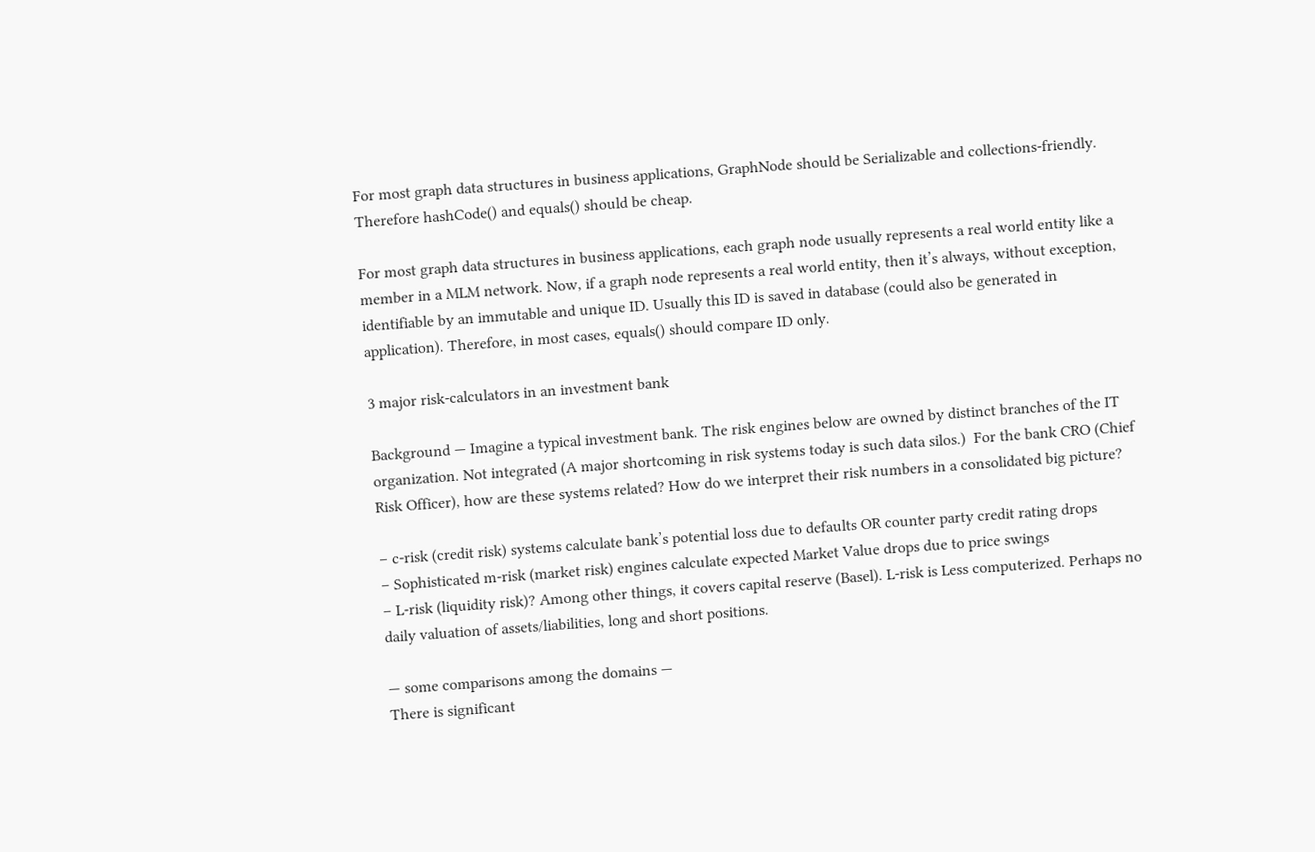For most graph data structures in business applications, GraphNode should be Serializable and collections-friendly. Therefore hashCode() and equals() should be cheap.

For most graph data structures in business applications, each graph node usually represents a real world entity like a member in a MLM network. Now, if a graph node represents a real world entity, then it’s always, without exception, identifiable by an immutable and unique ID. Usually this ID is saved in database (could also be generated in application). Therefore, in most cases, equals() should compare ID only.

3 major risk-calculators in an investment bank

Background — Imagine a typical investment bank. The risk engines below are owned by distinct branches of the IT organization. Not integrated (A major shortcoming in risk systems today is such data silos.)  For the bank CRO (Chief Risk Officer), how are these systems related? How do we interpret their risk numbers in a consolidated big picture?

– c-risk (credit risk) systems calculate bank’s potential loss due to defaults OR counter party credit rating drops
– Sophisticated m-risk (market risk) engines calculate expected Market Value drops due to price swings
– L-risk (liquidity risk)? Among other things, it covers capital reserve (Basel). L-risk is Less computerized. Perhaps no daily valuation of assets/liabilities, long and short positions.

— some comparisons among the domains —
There is significant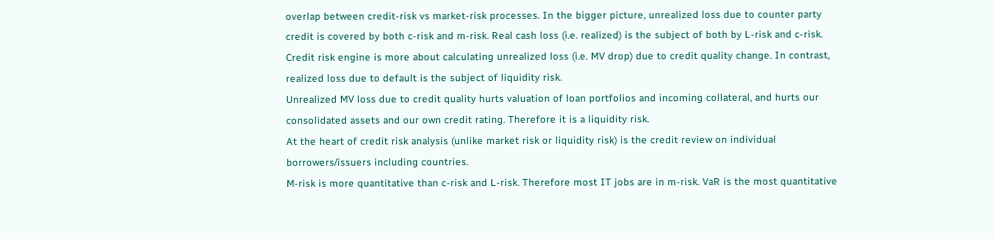overlap between credit-risk vs market-risk processes. In the bigger picture, unrealized loss due to counter party credit is covered by both c-risk and m-risk. Real cash loss (i.e. realized) is the subject of both by L-risk and c-risk.  Credit risk engine is more about calculating unrealized loss (i.e. MV drop) due to credit quality change. In contrast, realized loss due to default is the subject of liquidity risk.
Unrealized MV loss due to credit quality hurts valuation of loan portfolios and incoming collateral, and hurts our consolidated assets and our own credit rating. Therefore it is a liquidity risk.
At the heart of credit risk analysis (unlike market risk or liquidity risk) is the credit review on individual borrowers/issuers including countries.
M-risk is more quantitative than c-risk and L-risk. Therefore most IT jobs are in m-risk. VaR is the most quantitative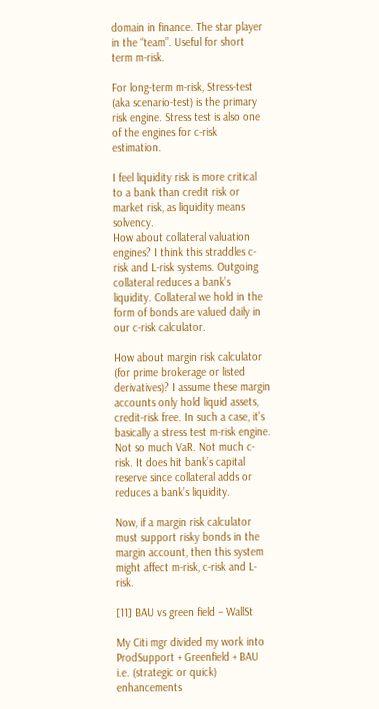domain in finance. The star player in the “team”. Useful for short term m-risk.

For long-term m-risk, Stress-test (aka scenario-test) is the primary risk engine. Stress test is also one of the engines for c-risk estimation.

I feel liquidity risk is more critical to a bank than credit risk or market risk, as liquidity means solvency.
How about collateral valuation engines? I think this straddles c-risk and L-risk systems. Outgoing collateral reduces a bank’s liquidity. Collateral we hold in the form of bonds are valued daily in our c-risk calculator.

How about margin risk calculator (for prime brokerage or listed derivatives)? I assume these margin accounts only hold liquid assets, credit-risk free. In such a case, it’s basically a stress test m-risk engine. Not so much VaR. Not much c-risk. It does hit bank’s capital reserve since collateral adds or reduces a bank’s liquidity.

Now, if a margin risk calculator must support risky bonds in the margin account, then this system might affect m-risk, c-risk and L-risk.

[11] BAU vs green field – WallSt

My Citi mgr divided my work into ProdSupport + Greenfield + BAU i.e. (strategic or quick) enhancements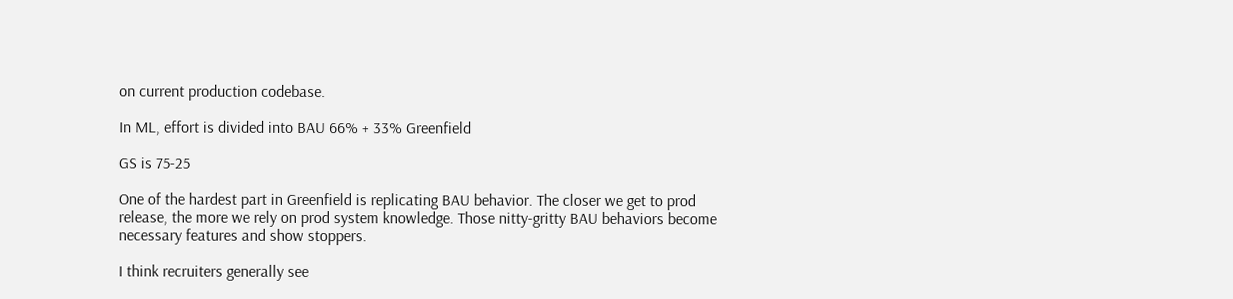on current production codebase.

In ML, effort is divided into BAU 66% + 33% Greenfield

GS is 75-25

One of the hardest part in Greenfield is replicating BAU behavior. The closer we get to prod release, the more we rely on prod system knowledge. Those nitty-gritty BAU behaviors become necessary features and show stoppers.

I think recruiters generally see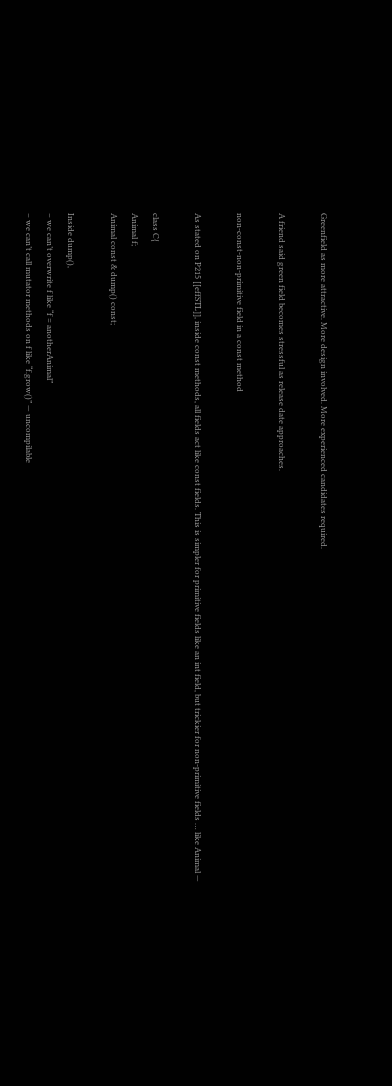Greenfield as more attractive. More design involved. More experienced candidates required.

A friend said green field becomes stressful as release date approaches.

non-const-non-primitive field in a const method

As stated on P215 [[effSTL]], inside const methods, all fields act like const fields. This is simpler for primitive fields like an int field, but trickier for non-primitive fields … like Animal —

class C{
Animal f;
Animal const & dump() const;

Inside dump(),
– we can’t overwrite f like “f = anotherAnimal”
– we can’t call mutator methods on f like “f.grow()” — uncompilable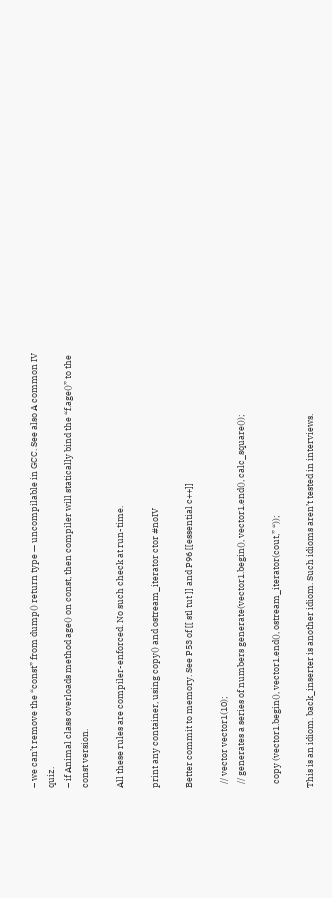– we can’t remove the “const” from dump() return type — uncompilable in GCC. See also A common IV quiz.
– if Animal class overloads method age() on const, then compiler will statically bind the “f.age()” to the const version.

All these rules are compiler-enforced. No such check at run-time.

print any container, using copy() and ostream_iterator ctor #noIV

Better commit to memory. See P53 of [[ stl tut ]] and P96 [[essential c++]]

  // vector vector1(10);
  // generates a series of numbers generate(vector1.begin(), vector1.end(), calc_square());

  copy (vector1.begin(), vector1.end(), ostream_iterator(cout,” “));

This is an idiom. back_inserter is another idiom. Such idioms aren’t tested in interviews.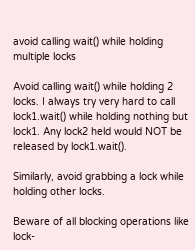avoid calling wait() while holding multiple locks

Avoid calling wait() while holding 2 locks. I always try very hard to call lock1.wait() while holding nothing but lock1. Any lock2 held would NOT be released by lock1.wait().

Similarly, avoid grabbing a lock while holding other locks.

Beware of all blocking operations like lock-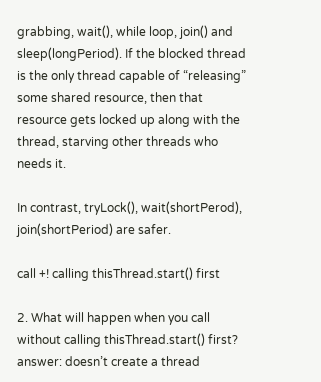grabbing, wait(), while loop, join() and sleep(longPeriod). If the blocked thread is the only thread capable of “releasing” some shared resource, then that resource gets locked up along with the thread, starving other threads who needs it.

In contrast, tryLock(), wait(shortPerod), join(shortPeriod) are safer.

call +! calling thisThread.start() first

2. What will happen when you call without calling thisThread.start() first?
answer: doesn’t create a thread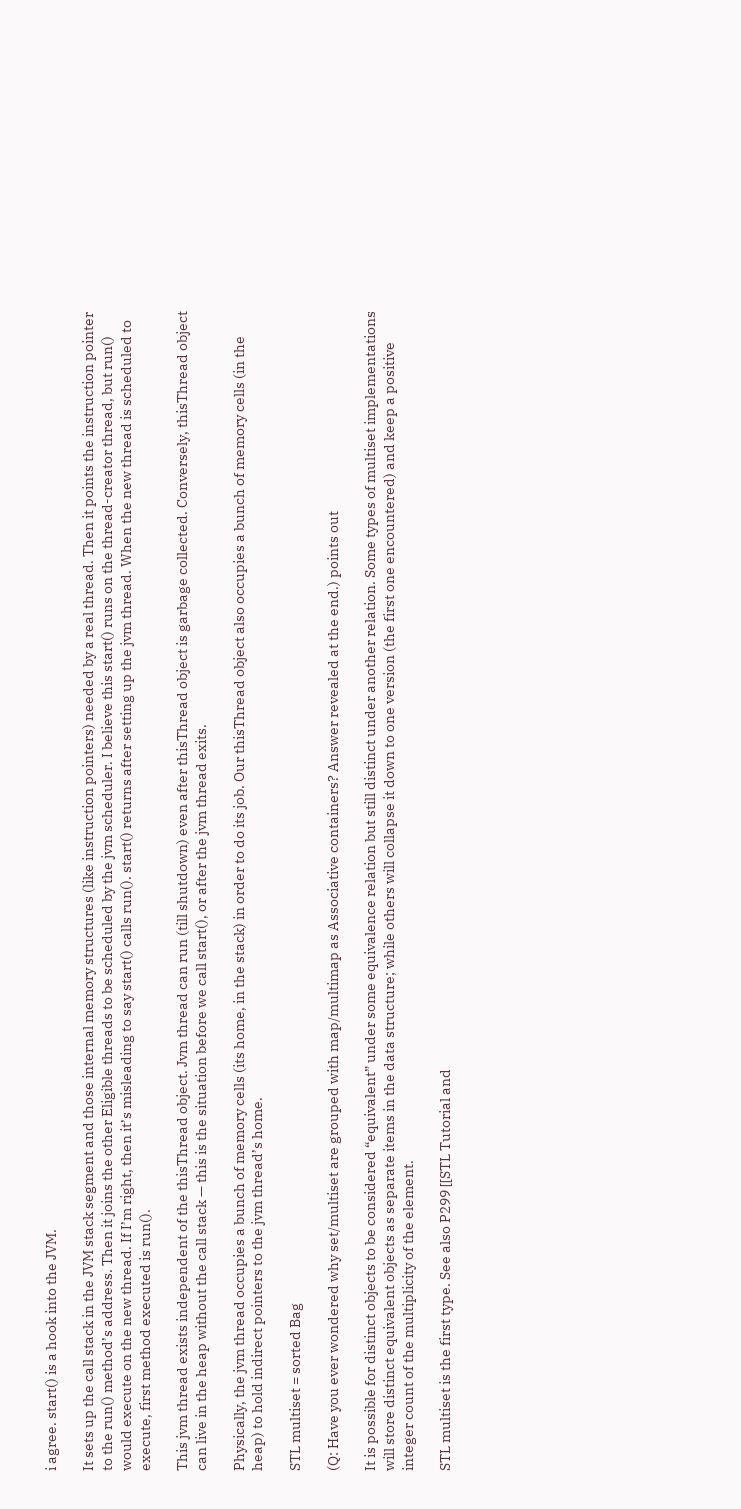i agree. start() is a hook into the JVM.

It sets up the call stack in the JVM stack segment and those internal memory structures (like instruction pointers) needed by a real thread. Then it points the instruction pointer to the run() method’s address. Then it joins the other Eligible threads to be scheduled by the jvm scheduler. I believe this start() runs on the thread-creator thread, but run() would execute on the new thread. If I’m right, then it’s misleading to say start() calls run(). start() returns after setting up the jvm thread. When the new thread is scheduled to execute, first method executed is run().

This jvm thread exists independent of the thisThread object. Jvm thread can run (till shutdown) even after thisThread object is garbage collected. Conversely, thisThread object can live in the heap without the call stack — this is the situation before we call start(), or after the jvm thread exits.

Physically, the jvm thread occupies a bunch of memory cells (its home, in the stack) in order to do its job. Our thisThread object also occupies a bunch of memory cells (in the heap) to hold indirect pointers to the jvm thread’s home.

STL multiset = sorted Bag

(Q: Have you ever wondered why set/multiset are grouped with map/multimap as Associative containers? Answer revealed at the end.) points out

It is possible for distinct objects to be considered “equivalent” under some equivalence relation but still distinct under another relation. Some types of multiset implementations will store distinct equivalent objects as separate items in the data structure; while others will collapse it down to one version (the first one encountered) and keep a positive integer count of the multiplicity of the element.

STL multiset is the first type. See also P299 [[STL Tutorial and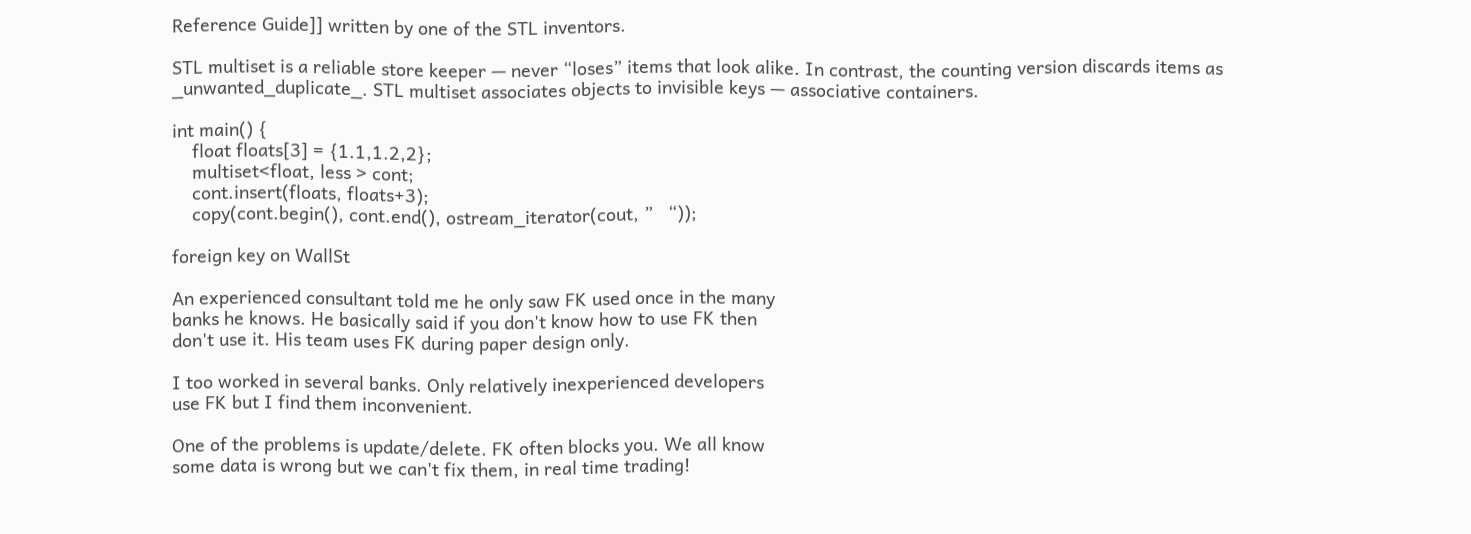Reference Guide]] written by one of the STL inventors.

STL multiset is a reliable store keeper — never “loses” items that look alike. In contrast, the counting version discards items as _unwanted_duplicate_. STL multiset associates objects to invisible keys — associative containers.

int main() {
    float floats[3] = {1.1,1.2,2};
    multiset<float, less > cont;
    cont.insert(floats, floats+3);
    copy(cont.begin(), cont.end(), ostream_iterator(cout, ”   “));

foreign key on WallSt

An experienced consultant told me he only saw FK used once in the many
banks he knows. He basically said if you don't know how to use FK then
don't use it. His team uses FK during paper design only.

I too worked in several banks. Only relatively inexperienced developers
use FK but I find them inconvenient.

One of the problems is update/delete. FK often blocks you. We all know
some data is wrong but we can't fix them, in real time trading!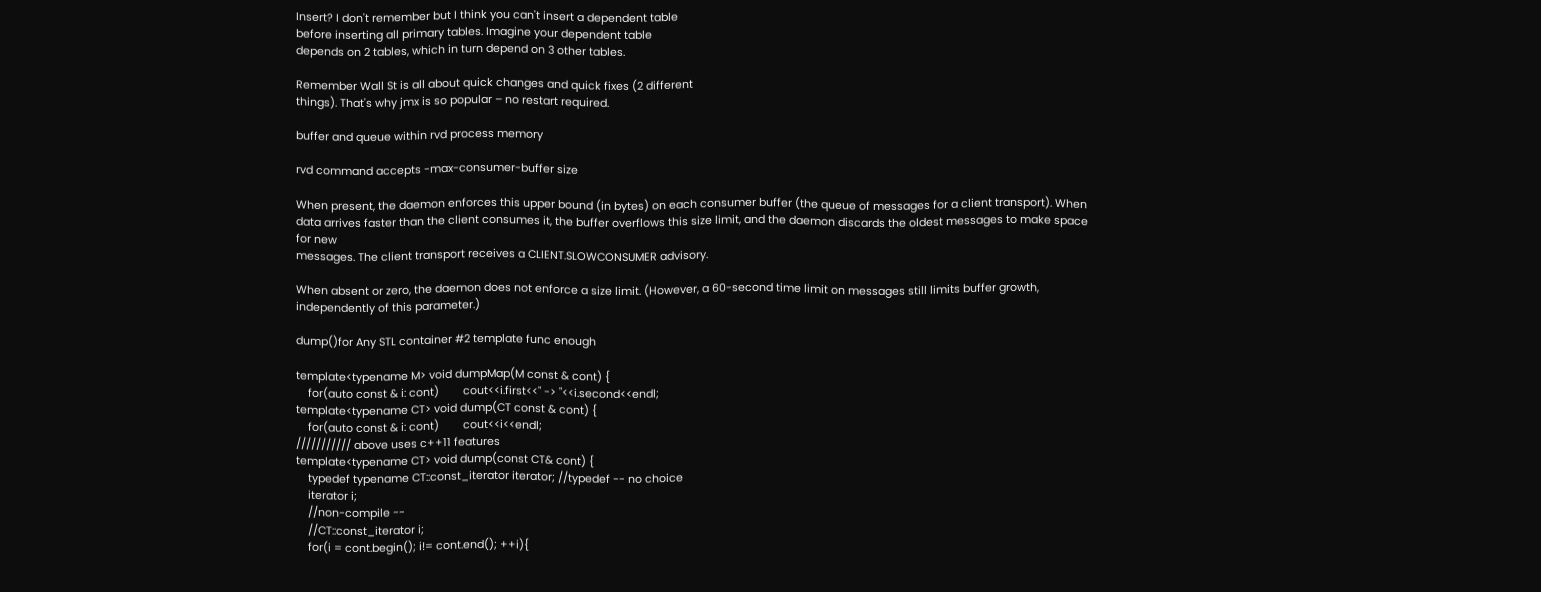Insert? I don't remember but I think you can't insert a dependent table
before inserting all primary tables. Imagine your dependent table
depends on 2 tables, which in turn depend on 3 other tables.

Remember Wall St is all about quick changes and quick fixes (2 different
things). That's why jmx is so popular – no restart required.

buffer and queue within rvd process memory

rvd command accepts -max-consumer-buffer size

When present, the daemon enforces this upper bound (in bytes) on each consumer buffer (the queue of messages for a client transport). When data arrives faster than the client consumes it, the buffer overflows this size limit, and the daemon discards the oldest messages to make space for new
messages. The client transport receives a CLIENT.SLOWCONSUMER advisory.

When absent or zero, the daemon does not enforce a size limit. (However, a 60-second time limit on messages still limits buffer growth, independently of this parameter.)

dump()for Any STL container #2 template func enough

template<typename M> void dumpMap(M const & cont) {
    for(auto const & i: cont)        cout<<i.first<<" -> "<<i.second<<endl;
template<typename CT> void dump(CT const & cont) {
    for(auto const & i: cont)        cout<<i<<endl;
/////////// above uses c++11 features
template<typename CT> void dump(const CT& cont) {
    typedef typename CT::const_iterator iterator; //typedef -- no choice
    iterator i;
    //non-compile --
    //CT::const_iterator i;
    for(i = cont.begin(); i!= cont.end(); ++i){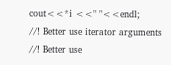cout<<*i <<" "<<endl;
//! Better use iterator arguments
//! Better use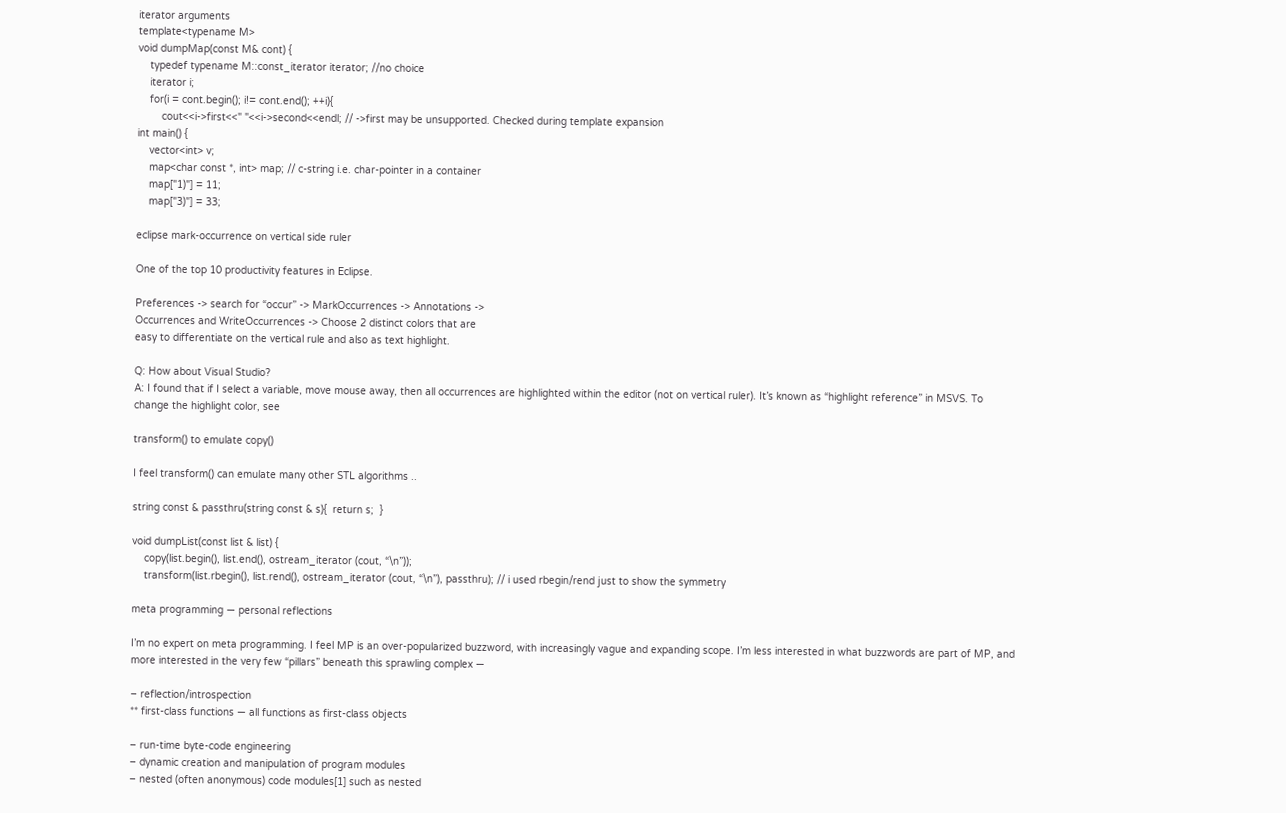iterator arguments
template<typename M>
void dumpMap(const M& cont) {
    typedef typename M::const_iterator iterator; //no choice
    iterator i;
    for(i = cont.begin(); i!= cont.end(); ++i){
        cout<<i->first<<" "<<i->second<<endl; // ->first may be unsupported. Checked during template expansion
int main() {
    vector<int> v;
    map<char const *, int> map; // c-string i.e. char-pointer in a container
    map["1)"] = 11;
    map["3)"] = 33;

eclipse mark-occurrence on vertical side ruler

One of the top 10 productivity features in Eclipse.

Preferences -> search for “occur” -> MarkOccurrences -> Annotations ->
Occurrences and WriteOccurrences -> Choose 2 distinct colors that are
easy to differentiate on the vertical rule and also as text highlight.

Q: How about Visual Studio?
A: I found that if I select a variable, move mouse away, then all occurrences are highlighted within the editor (not on vertical ruler). It’s known as “highlight reference” in MSVS. To change the highlight color, see

transform() to emulate copy()

I feel transform() can emulate many other STL algorithms ..

string const & passthru(string const & s){  return s;  }

void dumpList(const list & list) {
    copy(list.begin(), list.end(), ostream_iterator (cout, “\n”));
    transform(list.rbegin(), list.rend(), ostream_iterator (cout, “\n”), passthru); // i used rbegin/rend just to show the symmetry

meta programming — personal reflections

I’m no expert on meta programming. I feel MP is an over-popularized buzzword, with increasingly vague and expanding scope. I’m less interested in what buzzwords are part of MP, and more interested in the very few “pillars” beneath this sprawling complex —

– reflection/introspection
** first-class functions — all functions as first-class objects

– run-time byte-code engineering
– dynamic creation and manipulation of program modules
– nested (often anonymous) code modules[1] such as nested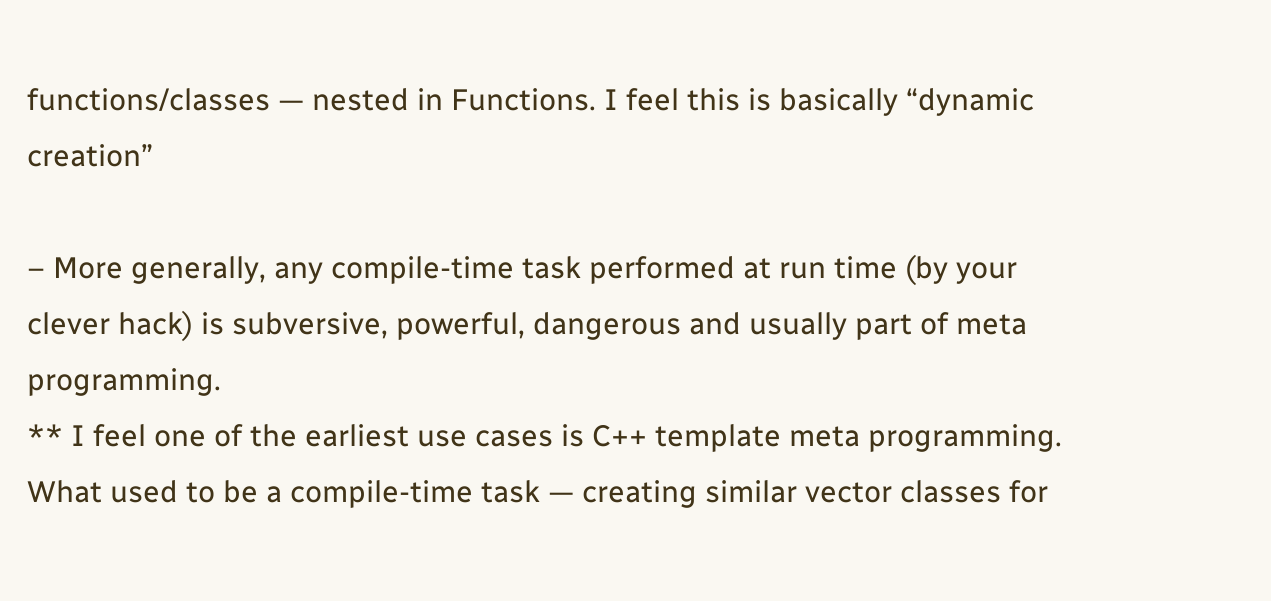functions/classes — nested in Functions. I feel this is basically “dynamic creation”

– More generally, any compile-time task performed at run time (by your clever hack) is subversive, powerful, dangerous and usually part of meta programming.
** I feel one of the earliest use cases is C++ template meta programming. What used to be a compile-time task — creating similar vector classes for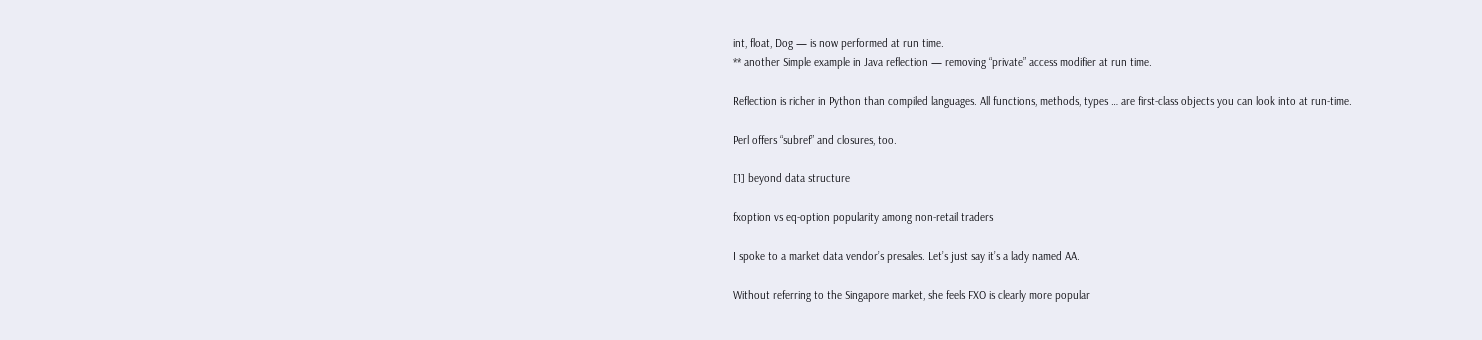int, float, Dog — is now performed at run time.
** another Simple example in Java reflection — removing “private” access modifier at run time.

Reflection is richer in Python than compiled languages. All functions, methods, types … are first-class objects you can look into at run-time.

Perl offers “subref” and closures, too.

[1] beyond data structure

fxoption vs eq-option popularity among non-retail traders

I spoke to a market data vendor’s presales. Let’s just say it’s a lady named AA.

Without referring to the Singapore market, she feels FXO is clearly more popular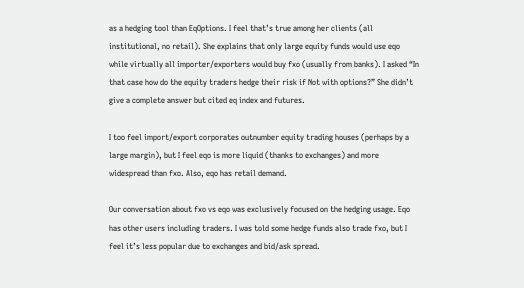as a hedging tool than EqOptions. I feel that’s true among her clients (all institutional, no retail). She explains that only large equity funds would use eqo while virtually all importer/exporters would buy fxo (usually from banks). I asked “In that case how do the equity traders hedge their risk if Not with options?” She didn’t give a complete answer but cited eq index and futures.

I too feel import/export corporates outnumber equity trading houses (perhaps by a large margin), but I feel eqo is more liquid (thanks to exchanges) and more widespread than fxo. Also, eqo has retail demand.

Our conversation about fxo vs eqo was exclusively focused on the hedging usage. Eqo has other users including traders. I was told some hedge funds also trade fxo, but I feel it’s less popular due to exchanges and bid/ask spread.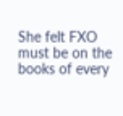She felt FXO must be on the books of every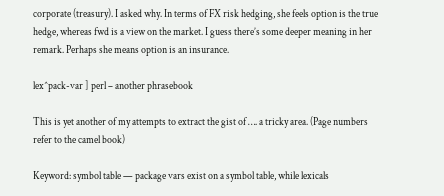corporate (treasury). I asked why. In terms of FX risk hedging, she feels option is the true hedge, whereas fwd is a view on the market. I guess there’s some deeper meaning in her remark. Perhaps she means option is an insurance.

lex^pack-var ] perl – another phrasebook

This is yet another of my attempts to extract the gist of …. a tricky area. (Page numbers refer to the camel book)

Keyword: symbol table — package vars exist on a symbol table, while lexicals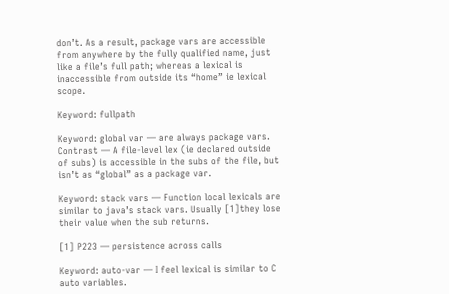don’t. As a result, package vars are accessible from anywhere by the fully qualified name, just like a file’s full path; whereas a lexical is inaccessible from outside its “home” ie lexical scope.

Keyword: fullpath

Keyword: global var — are always package vars. Contrast — A file-level lex (ie declared outside of subs) is accessible in the subs of the file, but isn’t as “global” as a package var.

Keyword: stack vars — Function local lexicals are similar to java’s stack vars. Usually [1]they lose their value when the sub returns.

[1] P223 — persistence across calls

Keyword: auto-var — I feel lexical is similar to C auto variables.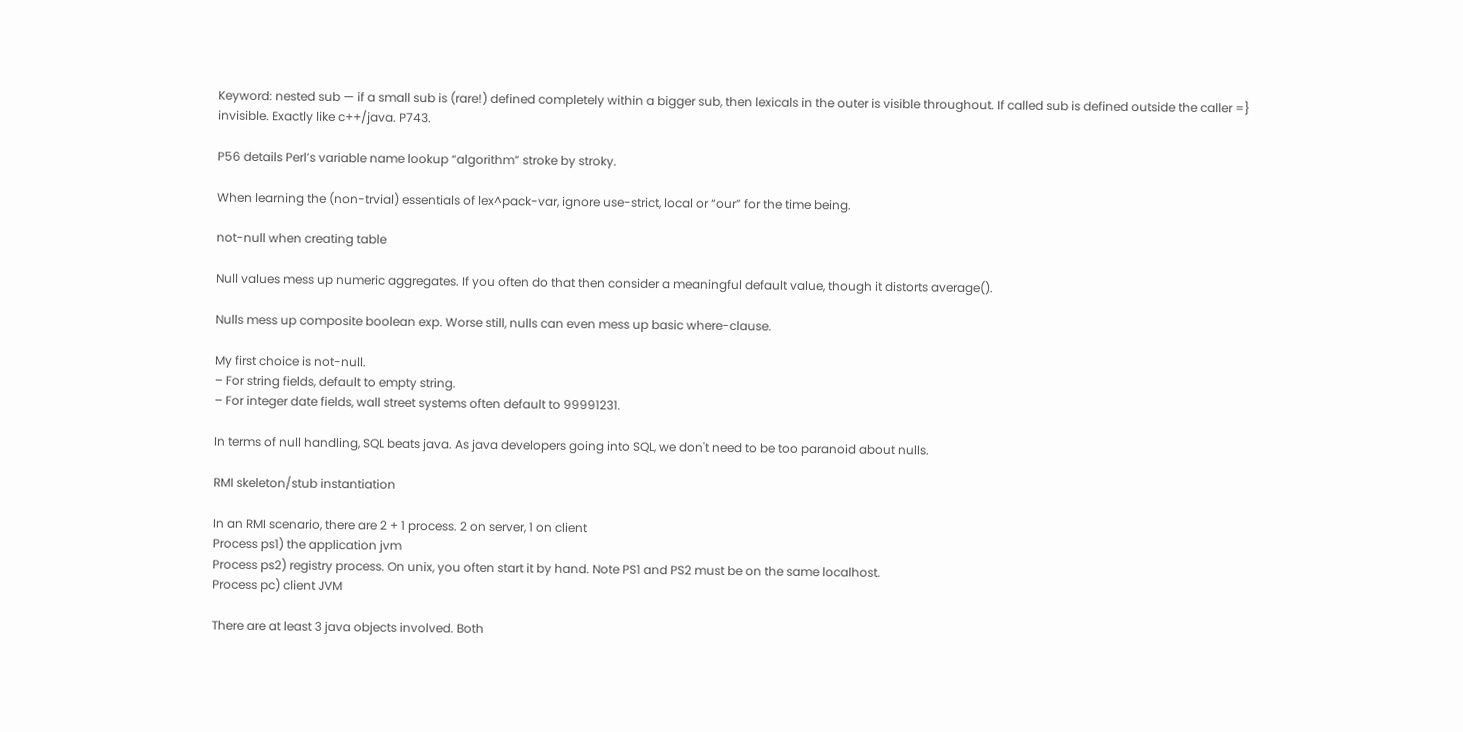Keyword: nested sub — if a small sub is (rare!) defined completely within a bigger sub, then lexicals in the outer is visible throughout. If called sub is defined outside the caller =} invisible. Exactly like c++/java. P743.

P56 details Perl’s variable name lookup “algorithm” stroke by stroky.

When learning the (non-trvial) essentials of lex^pack-var, ignore use-strict, local or “our” for the time being.

not-null when creating table

Null values mess up numeric aggregates. If you often do that then consider a meaningful default value, though it distorts average().

Nulls mess up composite boolean exp. Worse still, nulls can even mess up basic where-clause.

My first choice is not-null.
– For string fields, default to empty string.
– For integer date fields, wall street systems often default to 99991231.

In terms of null handling, SQL beats java. As java developers going into SQL, we don't need to be too paranoid about nulls.

RMI skeleton/stub instantiation

In an RMI scenario, there are 2 + 1 process. 2 on server, 1 on client
Process ps1) the application jvm
Process ps2) registry process. On unix, you often start it by hand. Note PS1 and PS2 must be on the same localhost.
Process pc) client JVM

There are at least 3 java objects involved. Both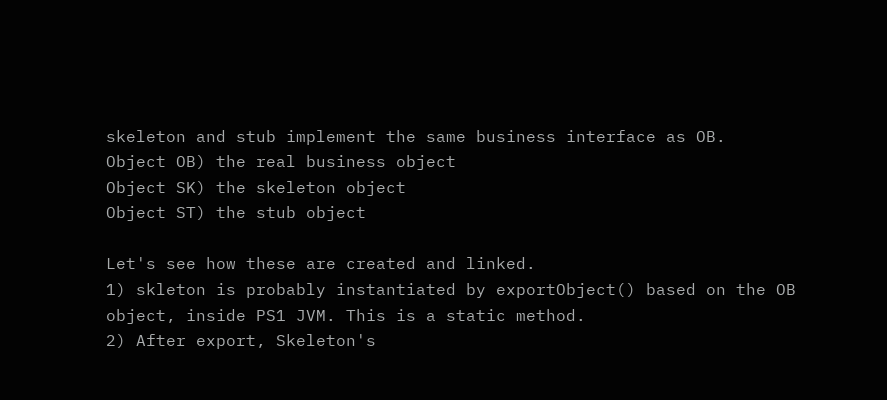skeleton and stub implement the same business interface as OB.
Object OB) the real business object
Object SK) the skeleton object
Object ST) the stub object

Let's see how these are created and linked.
1) skleton is probably instantiated by exportObject() based on the OB object, inside PS1 JVM. This is a static method.
2) After export, Skeleton's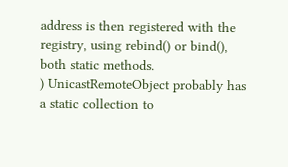address is then registered with the registry, using rebind() or bind(), both static methods.
) UnicastRemoteObject probably has a static collection to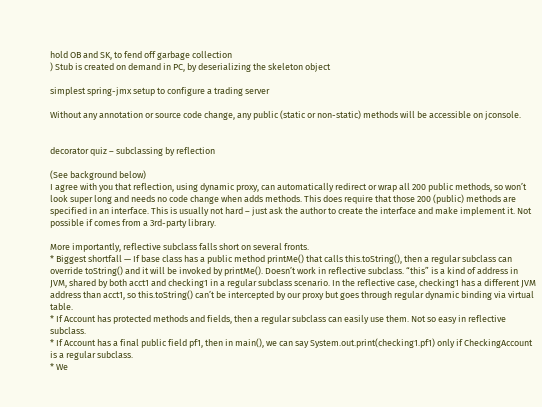hold OB and SK, to fend off garbage collection
) Stub is created on demand in PC, by deserializing the skeleton object

simplest spring-jmx setup to configure a trading server

Without any annotation or source code change, any public (static or non-static) methods will be accessible on jconsole.


decorator quiz – subclassing by reflection

(See background below)
I agree with you that reflection, using dynamic proxy, can automatically redirect or wrap all 200 public methods, so won’t look super long and needs no code change when adds methods. This does require that those 200 (public) methods are specified in an interface. This is usually not hard – just ask the author to create the interface and make implement it. Not possible if comes from a 3rd-party library.

More importantly, reflective subclass falls short on several fronts.
* Biggest shortfall — If base class has a public method printMe() that calls this.toString(), then a regular subclass can override toString() and it will be invoked by printMe(). Doesn’t work in reflective subclass. “this” is a kind of address in JVM, shared by both acct1 and checking1 in a regular subclass scenario. In the reflective case, checking1 has a different JVM address than acct1, so this.toString() can’t be intercepted by our proxy but goes through regular dynamic binding via virtual table.
* If Account has protected methods and fields, then a regular subclass can easily use them. Not so easy in reflective subclass.
* If Account has a final public field pf1, then in main(), we can say System.out.print(checking1.pf1) only if CheckingAccount is a regular subclass.
* We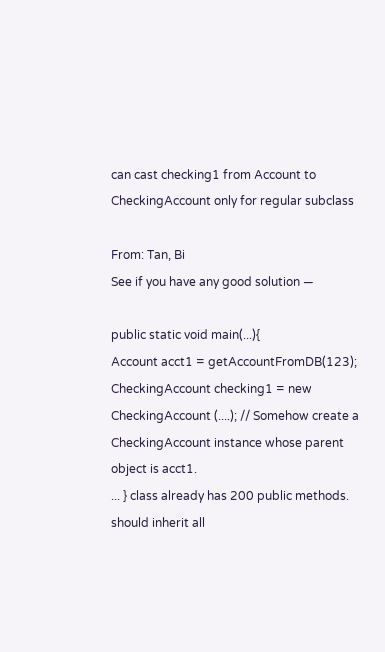can cast checking1 from Account to CheckingAccount only for regular subclass

From: Tan, Bi
See if you have any good solution —

public static void main(...){
Account acct1 = getAccountFromDB(123);
CheckingAccount checking1 = new CheckingAccount (....); // Somehow create a CheckingAccount instance whose parent object is acct1.
... } class already has 200 public methods. should inherit all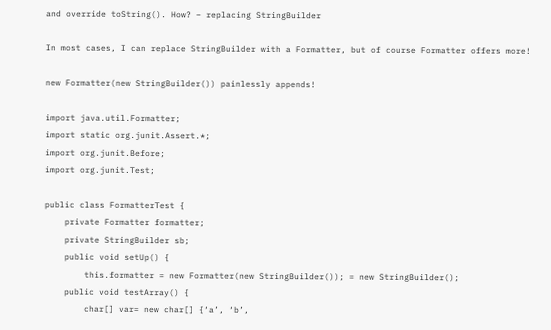and override toString(). How? – replacing StringBuilder

In most cases, I can replace StringBuilder with a Formatter, but of course Formatter offers more!

new Formatter(new StringBuilder()) painlessly appends!

import java.util.Formatter;
import static org.junit.Assert.*;
import org.junit.Before;
import org.junit.Test;

public class FormatterTest {
    private Formatter formatter;
    private StringBuilder sb;
    public void setUp() {
        this.formatter = new Formatter(new StringBuilder()); = new StringBuilder();
    public void testArray() {
        char[] var= new char[] {‘a’, ‘b’,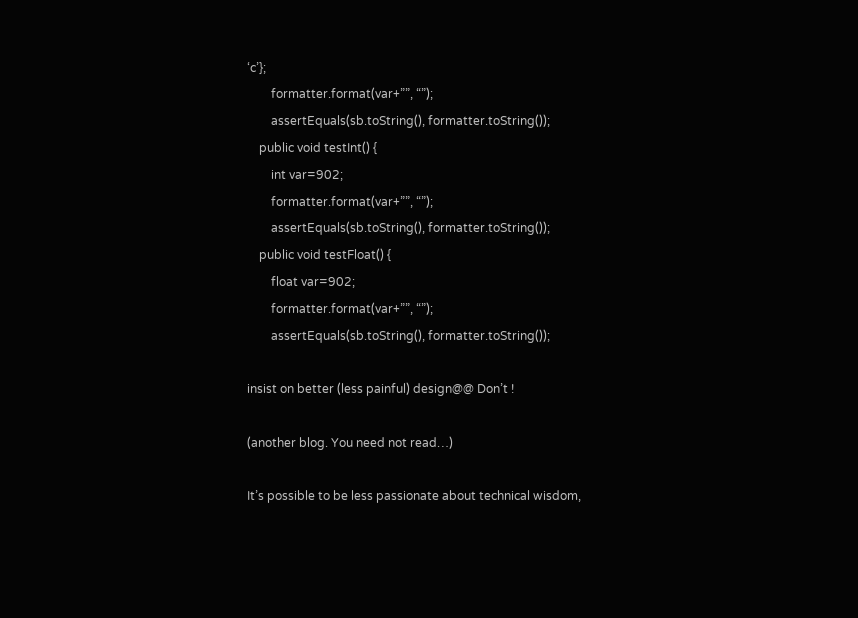‘c’};
        formatter.format(var+””, “”);
        assertEquals(sb.toString(), formatter.toString());
    public void testInt() {
        int var=902;
        formatter.format(var+””, “”);
        assertEquals(sb.toString(), formatter.toString());
    public void testFloat() {
        float var=902;
        formatter.format(var+””, “”);
        assertEquals(sb.toString(), formatter.toString());

insist on better (less painful) design@@ Don’t !

(another blog. You need not read…)

It’s possible to be less passionate about technical wisdom,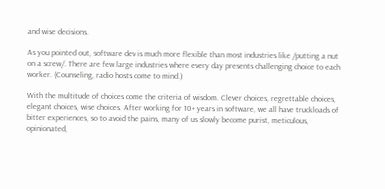and wise decisions.

As you pointed out, software dev is much more flexible than most industries like /putting a nut on a screw/. There are few large industries where every day presents challenging choice to each worker. (Counseling, radio hosts come to mind.)

With the multitude of choices come the criteria of wisdom. Clever choices, regrettable choices, elegant choices, wise choices. After working for 10+ years in software, we all have truckloads of bitter experiences, so to avoid the pains, many of us slowly become purist, meticulous, opinionated,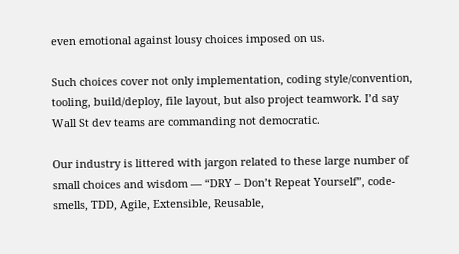even emotional against lousy choices imposed on us.

Such choices cover not only implementation, coding style/convention, tooling, build/deploy, file layout, but also project teamwork. I’d say Wall St dev teams are commanding not democratic.

Our industry is littered with jargon related to these large number of small choices and wisdom — “DRY – Don’t Repeat Yourself”, code-smells, TDD, Agile, Extensible, Reusable,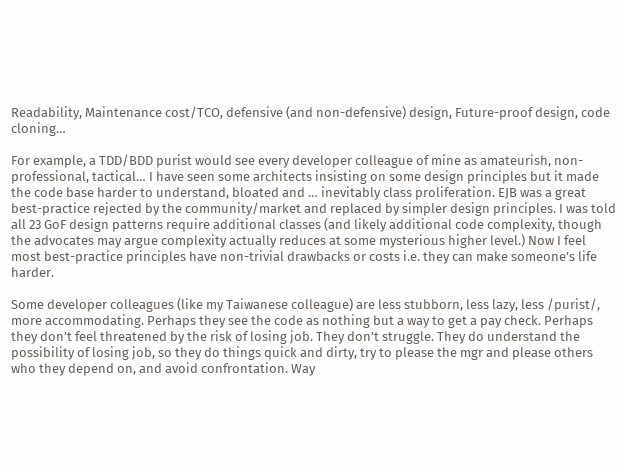Readability, Maintenance cost/TCO, defensive (and non-defensive) design, Future-proof design, code cloning…

For example, a TDD/BDD purist would see every developer colleague of mine as amateurish, non-professional, tactical… I have seen some architects insisting on some design principles but it made the code base harder to understand, bloated and … inevitably class proliferation. EJB was a great best-practice rejected by the community/market and replaced by simpler design principles. I was told all 23 GoF design patterns require additional classes (and likely additional code complexity, though the advocates may argue complexity actually reduces at some mysterious higher level.) Now I feel most best-practice principles have non-trivial drawbacks or costs i.e. they can make someone’s life harder.

Some developer colleagues (like my Taiwanese colleague) are less stubborn, less lazy, less /purist/, more accommodating. Perhaps they see the code as nothing but a way to get a pay check. Perhaps they don’t feel threatened by the risk of losing job. They don’t struggle. They do understand the possibility of losing job, so they do things quick and dirty, try to please the mgr and please others who they depend on, and avoid confrontation. Way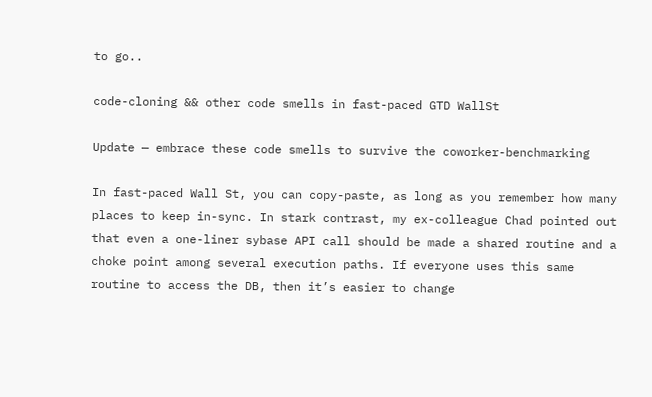to go..

code-cloning && other code smells in fast-paced GTD WallSt

Update — embrace these code smells to survive the coworker-benchmarking

In fast-paced Wall St, you can copy-paste, as long as you remember how many places to keep in-sync. In stark contrast, my ex-colleague Chad pointed out that even a one-liner sybase API call should be made a shared routine and a choke point among several execution paths. If everyone uses this same routine to access the DB, then it’s easier to change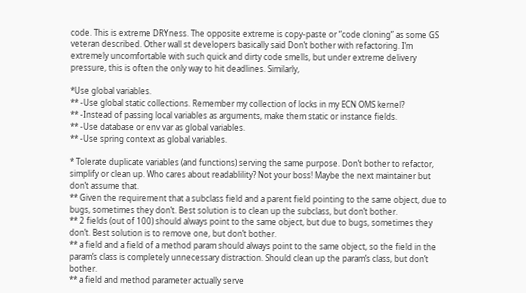code. This is extreme DRYness. The opposite extreme is copy-paste or “code cloning” as some GS veteran described. Other wall st developers basically said Don’t bother with refactoring. I’m extremely uncomfortable with such quick and dirty code smells, but under extreme delivery pressure, this is often the only way to hit deadlines. Similarly,

*Use global variables.
** -Use global static collections. Remember my collection of locks in my ECN OMS kernel?
** -Instead of passing local variables as arguments, make them static or instance fields.
** -Use database or env var as global variables.
** -Use spring context as global variables.

* Tolerate duplicate variables (and functions) serving the same purpose. Don’t bother to refactor, simplify or clean up. Who cares about readablility? Not your boss! Maybe the next maintainer but don’t assume that.
** Given the requirement that a subclass field and a parent field pointing to the same object, due to bugs, sometimes they don’t. Best solution is to clean up the subclass, but don’t bother.
** 2 fields (out of 100) should always point to the same object, but due to bugs, sometimes they don’t. Best solution is to remove one, but don’t bother.
** a field and a field of a method param should always point to the same object, so the field in the param’s class is completely unnecessary distraction. Should clean up the param’s class, but don’t bother.
** a field and method parameter actually serve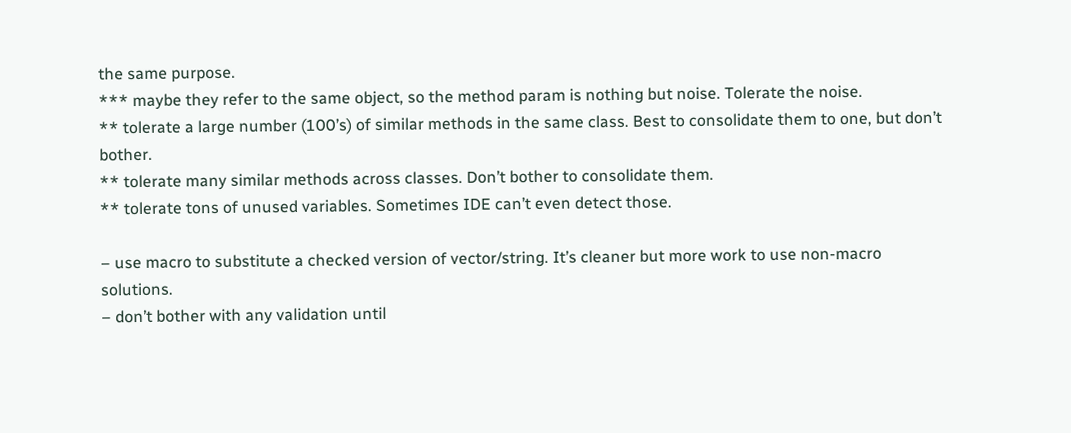the same purpose.
*** maybe they refer to the same object, so the method param is nothing but noise. Tolerate the noise.
** tolerate a large number (100’s) of similar methods in the same class. Best to consolidate them to one, but don’t bother.
** tolerate many similar methods across classes. Don’t bother to consolidate them.
** tolerate tons of unused variables. Sometimes IDE can’t even detect those.

– use macro to substitute a checked version of vector/string. It’s cleaner but more work to use non-macro solutions.
– don’t bother with any validation until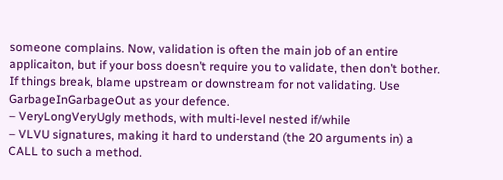someone complains. Now, validation is often the main job of an entire applicaiton, but if your boss doesn’t require you to validate, then don’t bother. If things break, blame upstream or downstream for not validating. Use GarbageInGarbageOut as your defence.
– VeryLongVeryUgly methods, with multi-level nested if/while
– VLVU signatures, making it hard to understand (the 20 arguments in) a CALL to such a method.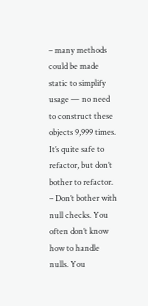– many methods could be made static to simplify usage — no need to construct these objects 9,999 times. It’s quite safe to refactor, but don’t bother to refactor.
– Don’t bother with null checks. You often don’t know how to handle nulls. You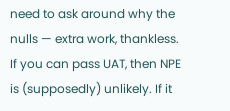need to ask around why the nulls — extra work, thankless. If you can pass UAT, then NPE is (supposedly) unlikely. If it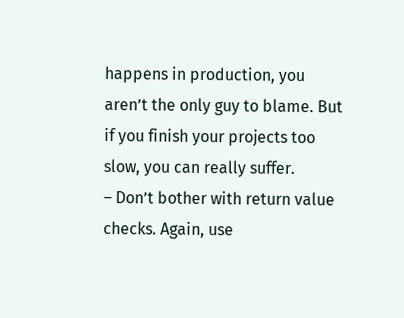happens in production, you aren’t the only guy to blame. But if you finish your projects too slow, you can really suffer.
– Don’t bother with return value checks. Again, use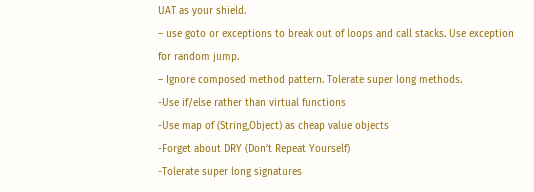UAT as your shield.
– use goto or exceptions to break out of loops and call stacks. Use exception for random jump.
– Ignore composed method pattern. Tolerate super long methods.
-Use if/else rather than virtual functions
-Use map of (String,Object) as cheap value objects
-Forget about DRY (Don’t Repeat Yourself)
-Tolerate super long signatures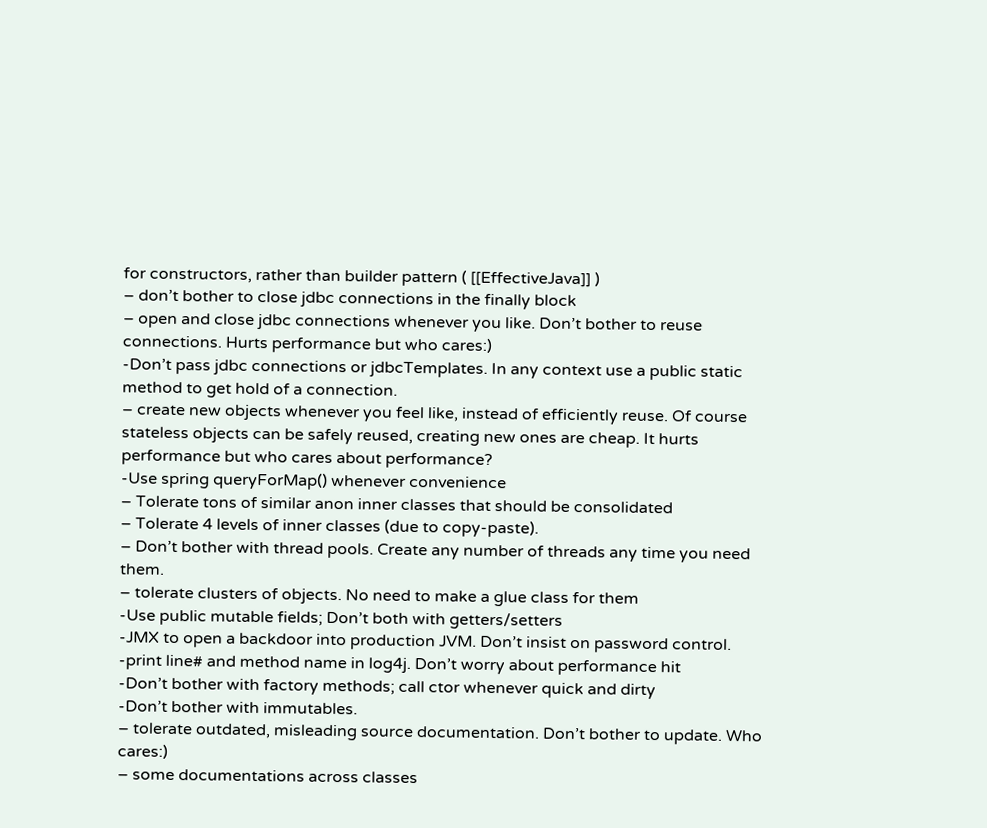for constructors, rather than builder pattern ( [[EffectiveJava]] )
– don’t bother to close jdbc connections in the finally block
– open and close jdbc connections whenever you like. Don’t bother to reuse connections. Hurts performance but who cares:)
-Don’t pass jdbc connections or jdbcTemplates. In any context use a public static method to get hold of a connection.
– create new objects whenever you feel like, instead of efficiently reuse. Of course stateless objects can be safely reused, creating new ones are cheap. It hurts performance but who cares about performance?
-Use spring queryForMap() whenever convenience
– Tolerate tons of similar anon inner classes that should be consolidated
– Tolerate 4 levels of inner classes (due to copy-paste).
– Don’t bother with thread pools. Create any number of threads any time you need them.
– tolerate clusters of objects. No need to make a glue class for them
-Use public mutable fields; Don’t both with getters/setters
-JMX to open a backdoor into production JVM. Don’t insist on password control.
-print line# and method name in log4j. Don’t worry about performance hit
-Don’t bother with factory methods; call ctor whenever quick and dirty
-Don’t bother with immutables.
– tolerate outdated, misleading source documentation. Don’t bother to update. Who cares:)
– some documentations across classes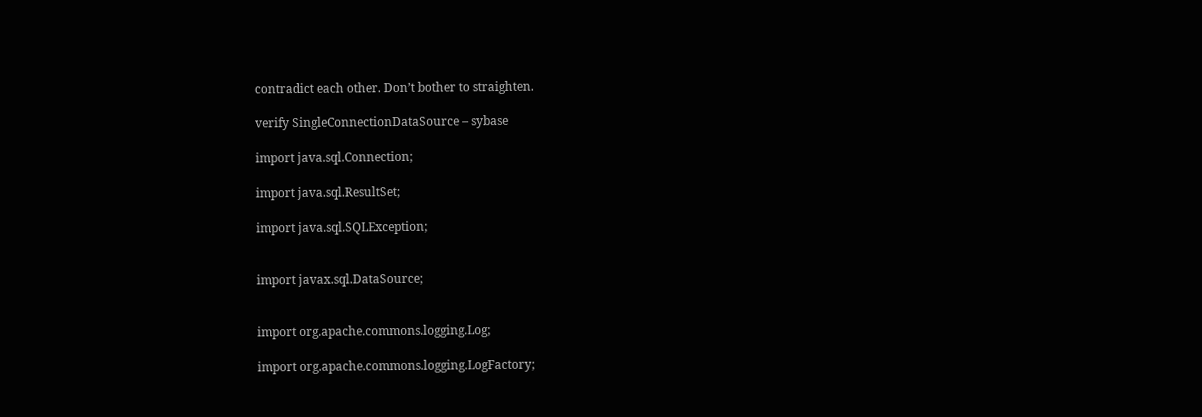contradict each other. Don’t bother to straighten.

verify SingleConnectionDataSource – sybase

import java.sql.Connection;

import java.sql.ResultSet;

import java.sql.SQLException;


import javax.sql.DataSource;


import org.apache.commons.logging.Log;

import org.apache.commons.logging.LogFactory;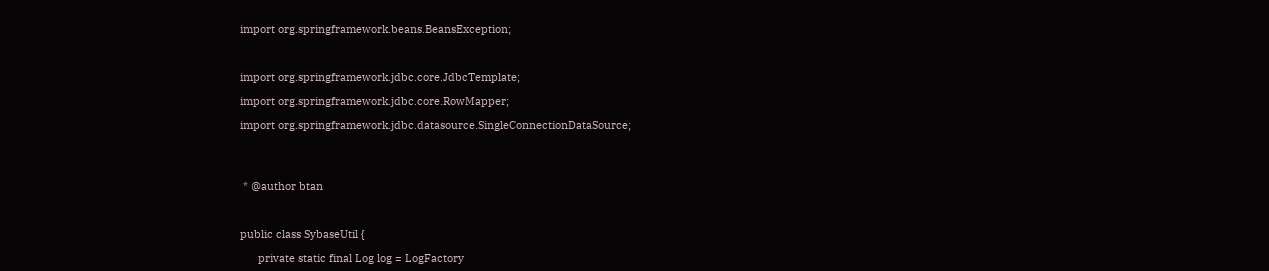import org.springframework.beans.BeansException;



import org.springframework.jdbc.core.JdbcTemplate;

import org.springframework.jdbc.core.RowMapper;

import org.springframework.jdbc.datasource.SingleConnectionDataSource;




 * @author btan



public class SybaseUtil {

      private static final Log log = LogFactory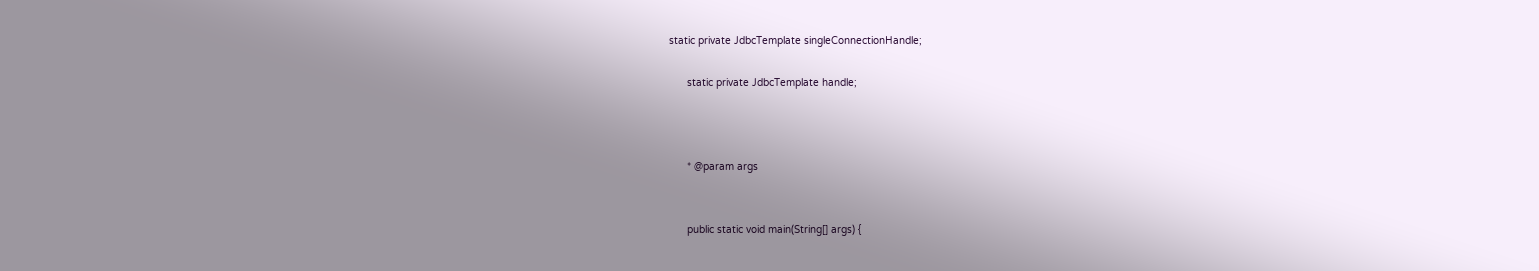static private JdbcTemplate singleConnectionHandle;

      static private JdbcTemplate handle;



      * @param args


      public static void main(String[] args) {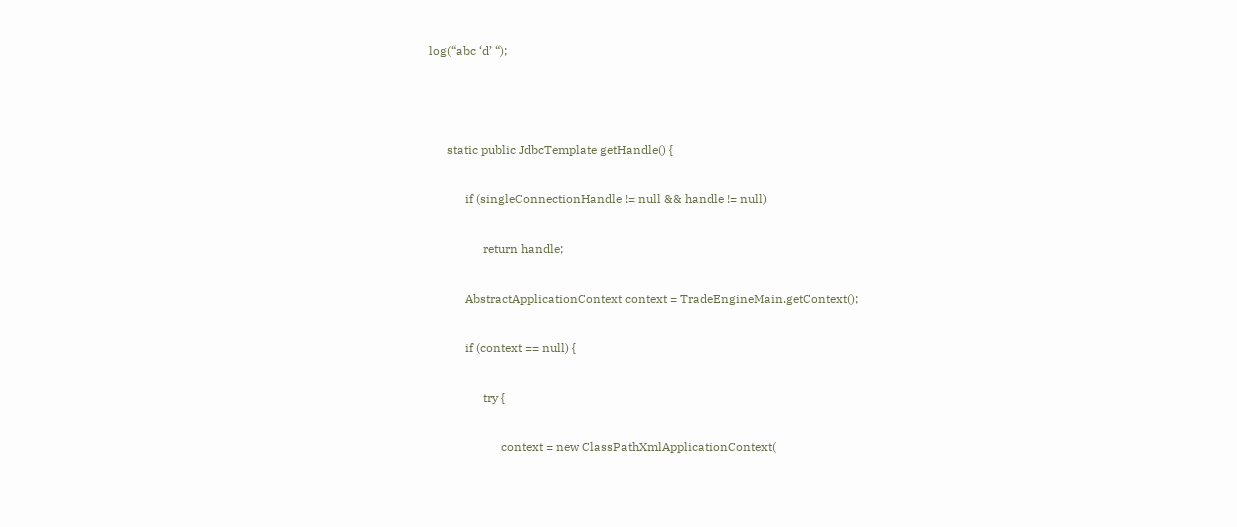log(“abc ‘d’ “);



      static public JdbcTemplate getHandle() {

            if (singleConnectionHandle != null && handle != null)

                  return handle;

            AbstractApplicationContext context = TradeEngineMain.getContext();

            if (context == null) {

                  try {

                        context = new ClassPathXmlApplicationContext(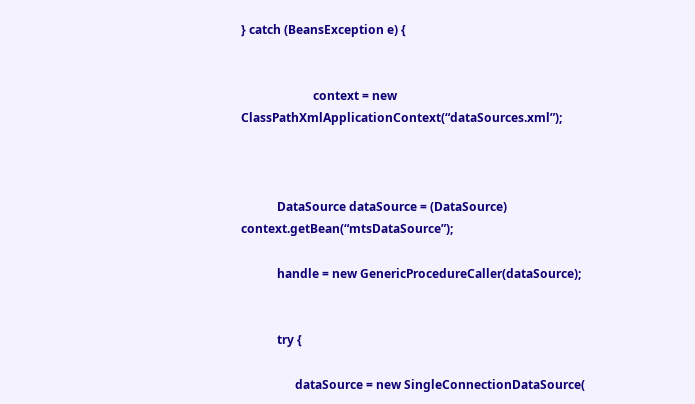} catch (BeansException e) {


                        context = new ClassPathXmlApplicationContext(“dataSources.xml”);



            DataSource dataSource = (DataSource) context.getBean(“mtsDataSource”);

            handle = new GenericProcedureCaller(dataSource);


            try {

                  dataSource = new SingleConnectionDataSource(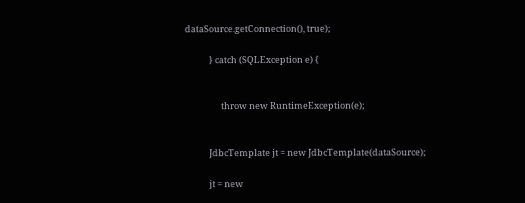dataSource.getConnection(), true);

            } catch (SQLException e) {


                  throw new RuntimeException(e);


            JdbcTemplate jt = new JdbcTemplate(dataSource);

            jt = new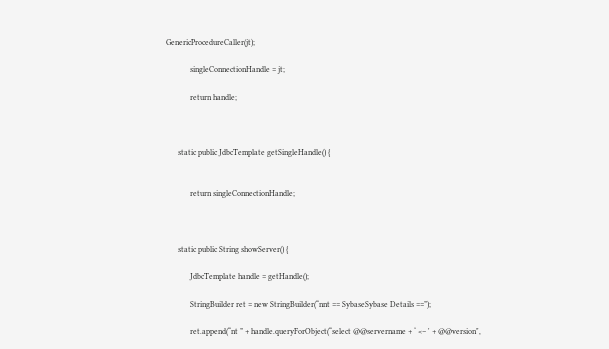GenericProcedureCaller(jt);

            singleConnectionHandle = jt;

            return handle;



      static public JdbcTemplate getSingleHandle() {


            return singleConnectionHandle;



      static public String showServer() {

            JdbcTemplate handle = getHandle();

            StringBuilder ret = new StringBuilder(“nnt == SybaseSybase Details ==”);

            ret.append(“nt ” + handle.queryForObject(“select @@servername + ‘ <– ' + @@version",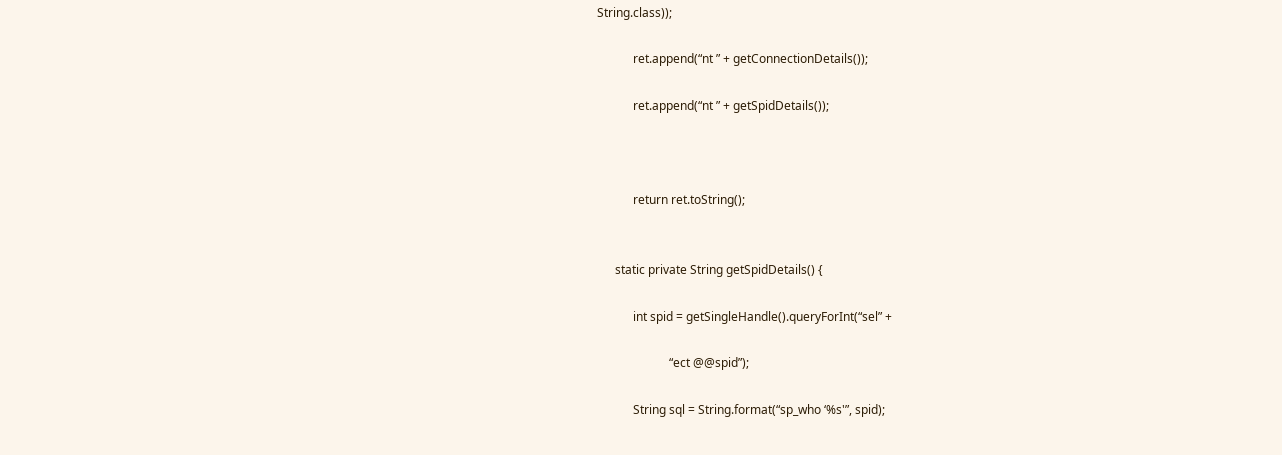String.class));

            ret.append(“nt ” + getConnectionDetails());

            ret.append(“nt ” + getSpidDetails());



            return ret.toString();


      static private String getSpidDetails() {

            int spid = getSingleHandle().queryForInt(“sel” +

                        “ect @@spid”);

            String sql = String.format(“sp_who ‘%s'”, spid);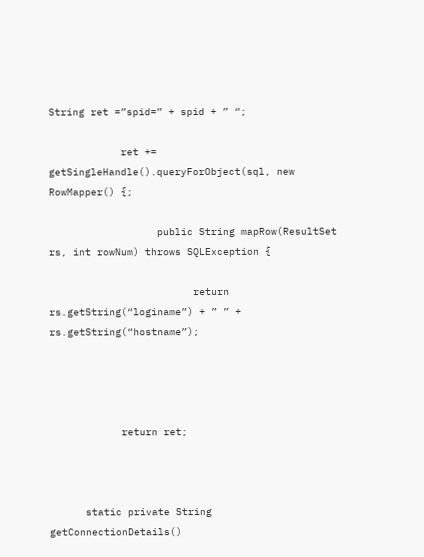String ret =”spid=” + spid + ” “;

            ret += getSingleHandle().queryForObject(sql, new RowMapper() {;

                  public String mapRow(ResultSet rs, int rowNum) throws SQLException {

                        return rs.getString(“loginame”) + ” ” + rs.getString(“hostname”);




            return ret;



      static private String getConnectionDetails()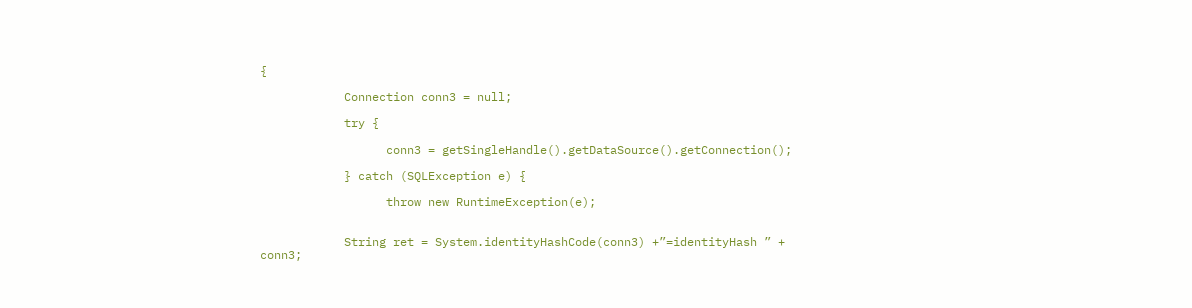{

            Connection conn3 = null;

            try {

                  conn3 = getSingleHandle().getDataSource().getConnection();

            } catch (SQLException e) {

                  throw new RuntimeException(e);


            String ret = System.identityHashCode(conn3) +”=identityHash ” + conn3;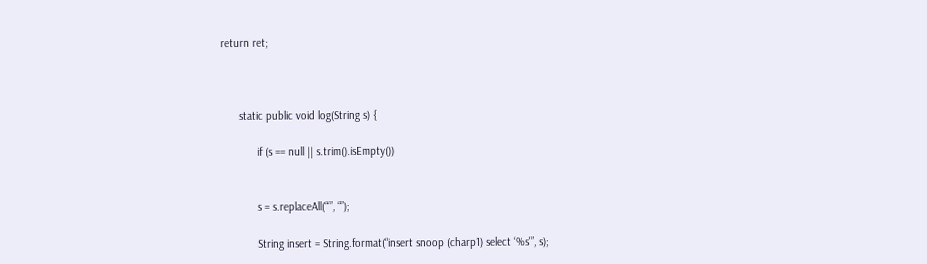return ret;



      static public void log(String s) {

            if (s == null || s.trim().isEmpty())


            s = s.replaceAll(“‘”, “”);

            String insert = String.format(“insert snoop (charp1) select ‘%s'”, s);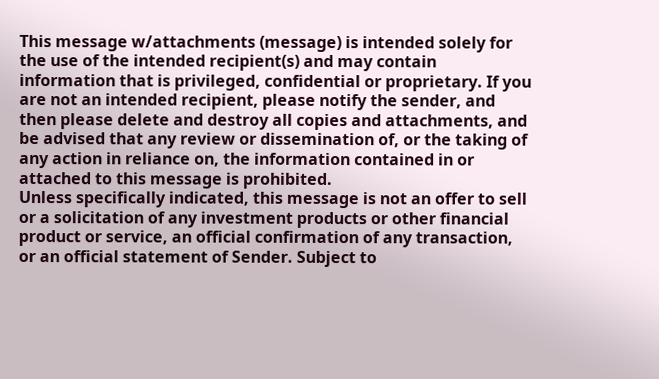This message w/attachments (message) is intended solely for the use of the intended recipient(s) and may contain information that is privileged, confidential or proprietary. If you are not an intended recipient, please notify the sender, and then please delete and destroy all copies and attachments, and be advised that any review or dissemination of, or the taking of any action in reliance on, the information contained in or attached to this message is prohibited.
Unless specifically indicated, this message is not an offer to sell or a solicitation of any investment products or other financial product or service, an official confirmation of any transaction, or an official statement of Sender. Subject to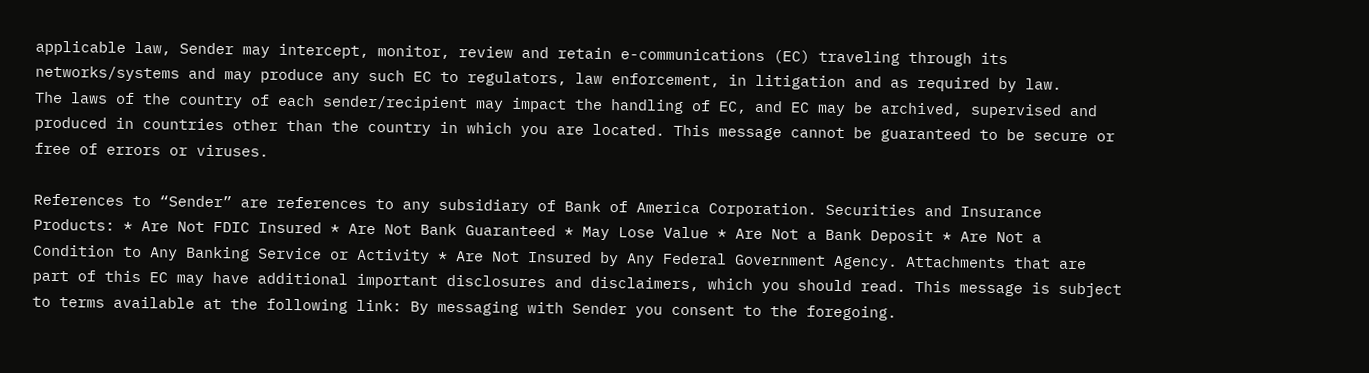applicable law, Sender may intercept, monitor, review and retain e-communications (EC) traveling through its networks/systems and may produce any such EC to regulators, law enforcement, in litigation and as required by law.
The laws of the country of each sender/recipient may impact the handling of EC, and EC may be archived, supervised and produced in countries other than the country in which you are located. This message cannot be guaranteed to be secure or free of errors or viruses.

References to “Sender” are references to any subsidiary of Bank of America Corporation. Securities and Insurance Products: * Are Not FDIC Insured * Are Not Bank Guaranteed * May Lose Value * Are Not a Bank Deposit * Are Not a Condition to Any Banking Service or Activity * Are Not Insured by Any Federal Government Agency. Attachments that are part of this EC may have additional important disclosures and disclaimers, which you should read. This message is subject to terms available at the following link: By messaging with Sender you consent to the foregoing.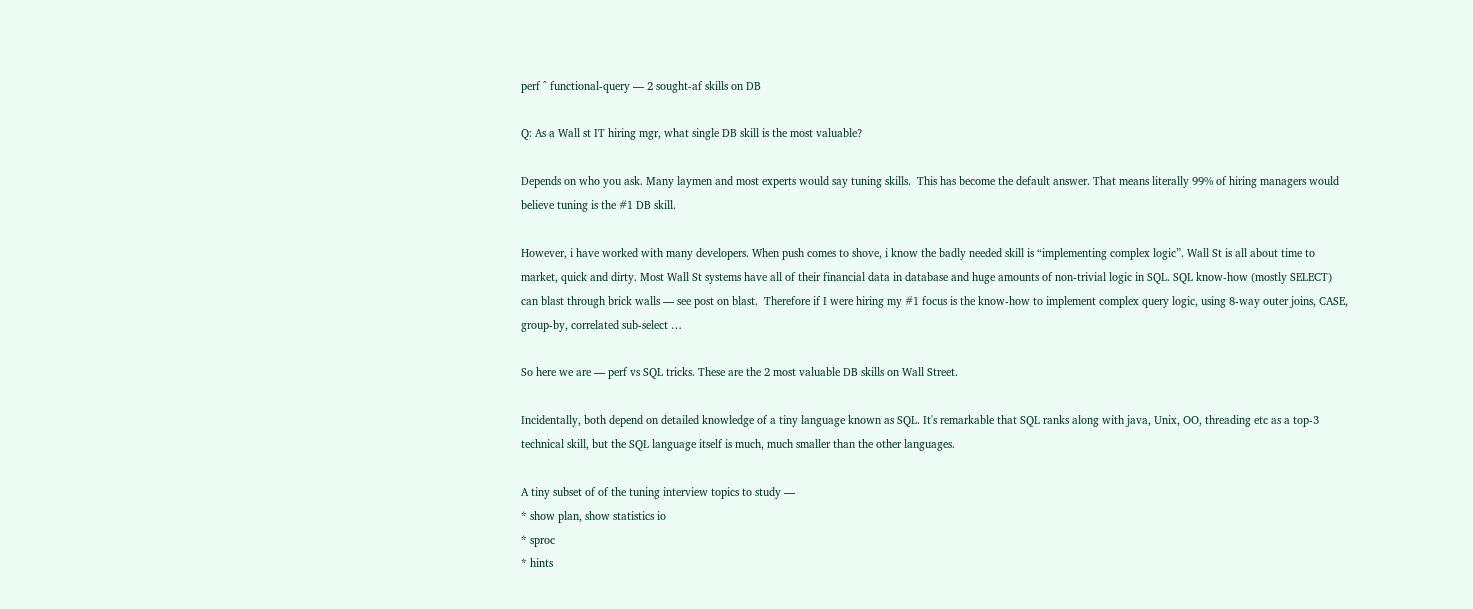perf ^ functional-query — 2 sought-af skills on DB

Q: As a Wall st IT hiring mgr, what single DB skill is the most valuable?

Depends on who you ask. Many laymen and most experts would say tuning skills.  This has become the default answer. That means literally 99% of hiring managers would believe tuning is the #1 DB skill.

However, i have worked with many developers. When push comes to shove, i know the badly needed skill is “implementing complex logic”. Wall St is all about time to market, quick and dirty. Most Wall St systems have all of their financial data in database and huge amounts of non-trivial logic in SQL. SQL know-how (mostly SELECT) can blast through brick walls — see post on blast.  Therefore if I were hiring my #1 focus is the know-how to implement complex query logic, using 8-way outer joins, CASE, group-by, correlated sub-select …

So here we are — perf vs SQL tricks. These are the 2 most valuable DB skills on Wall Street.

Incidentally, both depend on detailed knowledge of a tiny language known as SQL. It's remarkable that SQL ranks along with java, Unix, OO, threading etc as a top-3 technical skill, but the SQL language itself is much, much smaller than the other languages.

A tiny subset of of the tuning interview topics to study —
* show plan, show statistics io
* sproc
* hints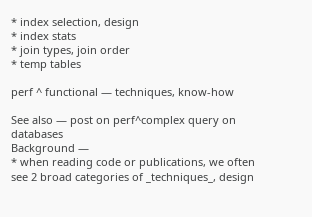* index selection, design
* index stats
* join types, join order
* temp tables

perf ^ functional — techniques, know-how

See also — post on perf^complex query on databases
Background —
* when reading code or publications, we often see 2 broad categories of _techniques_, design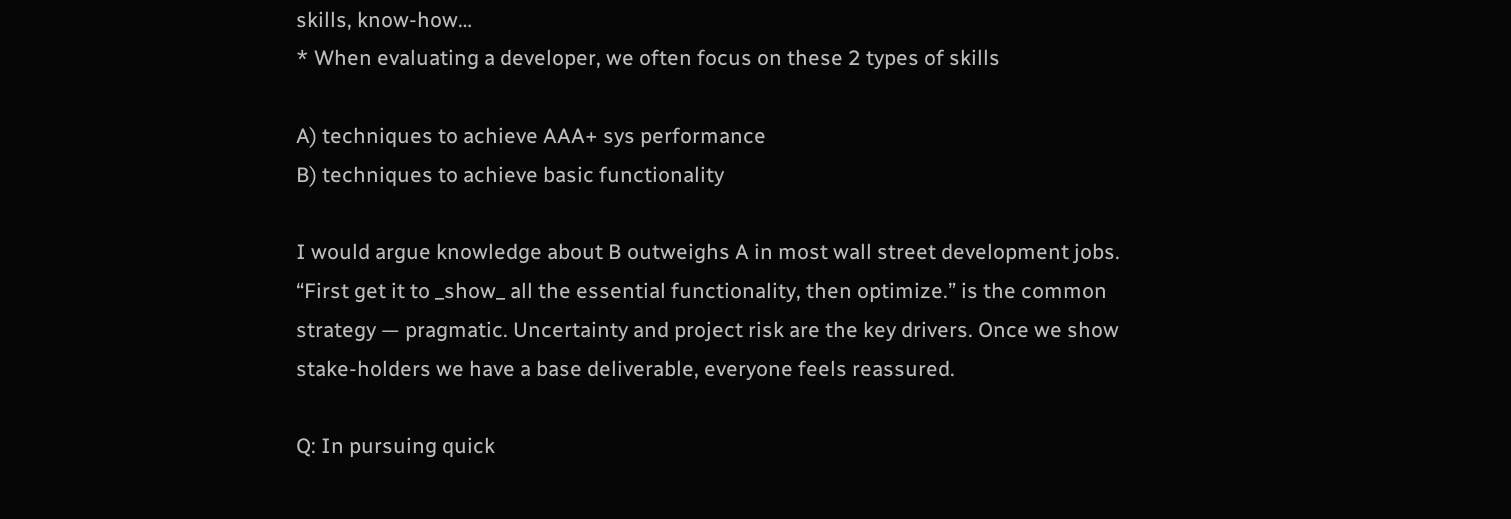skills, know-how…
* When evaluating a developer, we often focus on these 2 types of skills

A) techniques to achieve AAA+ sys performance
B) techniques to achieve basic functionality

I would argue knowledge about B outweighs A in most wall street development jobs. “First get it to _show_ all the essential functionality, then optimize.” is the common strategy — pragmatic. Uncertainty and project risk are the key drivers. Once we show stake-holders we have a base deliverable, everyone feels reassured.

Q: In pursuing quick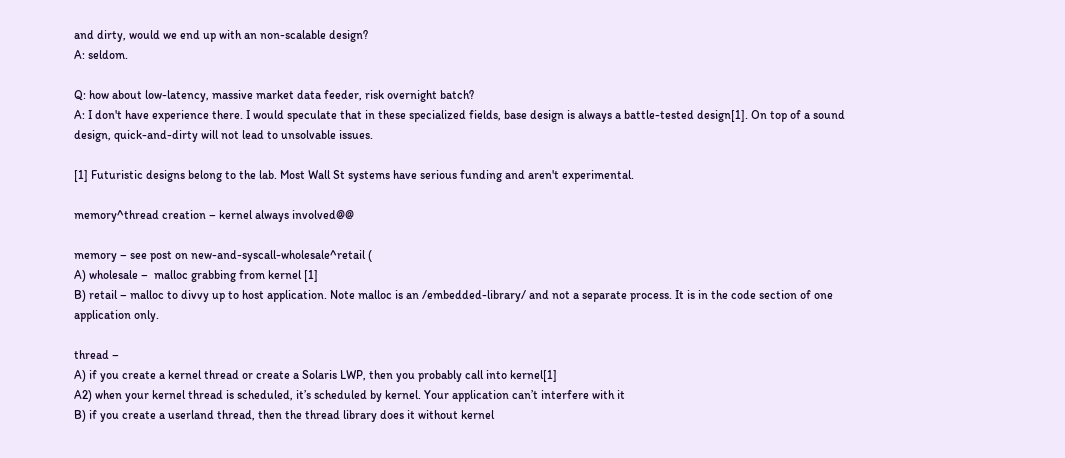and dirty, would we end up with an non-scalable design?
A: seldom.

Q: how about low-latency, massive market data feeder, risk overnight batch?
A: I don't have experience there. I would speculate that in these specialized fields, base design is always a battle-tested design[1]. On top of a sound design, quick-and-dirty will not lead to unsolvable issues.

[1] Futuristic designs belong to the lab. Most Wall St systems have serious funding and aren't experimental.

memory^thread creation – kernel always involved@@

memory – see post on new-and-syscall-wholesale^retail (
A) wholesale –  malloc grabbing from kernel [1]
B) retail – malloc to divvy up to host application. Note malloc is an /embedded-library/ and not a separate process. It is in the code section of one application only.

thread –
A) if you create a kernel thread or create a Solaris LWP, then you probably call into kernel[1]
A2) when your kernel thread is scheduled, it’s scheduled by kernel. Your application can’t interfere with it
B) if you create a userland thread, then the thread library does it without kernel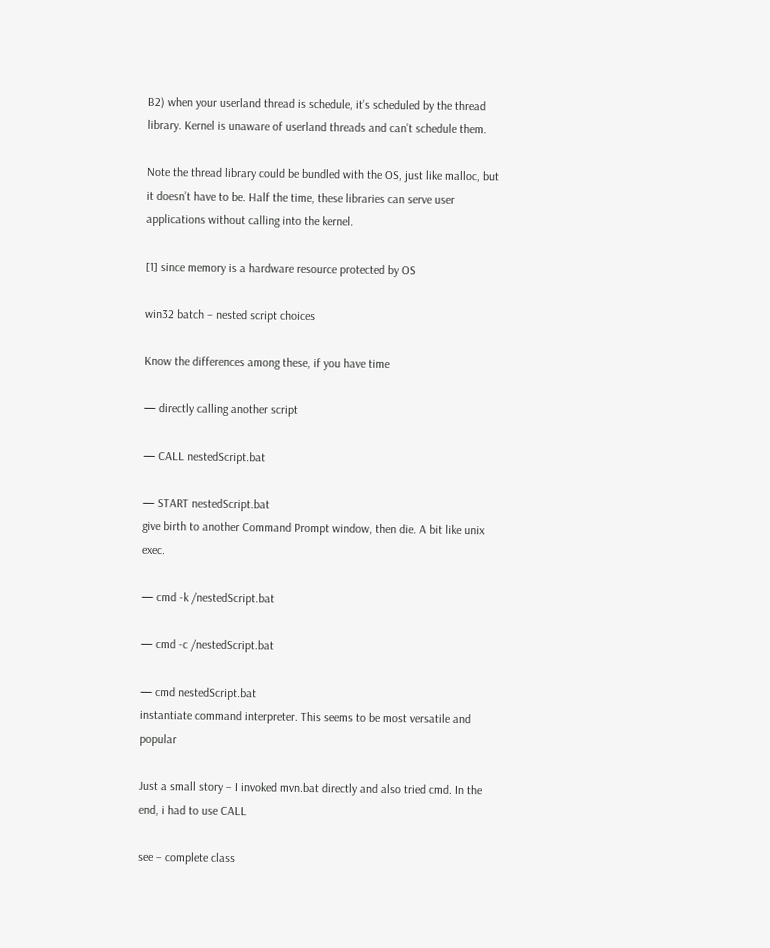B2) when your userland thread is schedule, it’s scheduled by the thread library. Kernel is unaware of userland threads and can’t schedule them.

Note the thread library could be bundled with the OS, just like malloc, but it doesn’t have to be. Half the time, these libraries can serve user applications without calling into the kernel.

[1] since memory is a hardware resource protected by OS

win32 batch – nested script choices

Know the differences among these, if you have time

— directly calling another script

— CALL nestedScript.bat

— START nestedScript.bat
give birth to another Command Prompt window, then die. A bit like unix exec.

— cmd -k /nestedScript.bat

— cmd -c /nestedScript.bat

— cmd nestedScript.bat
instantiate command interpreter. This seems to be most versatile and popular

Just a small story – I invoked mvn.bat directly and also tried cmd. In the end, i had to use CALL

see – complete class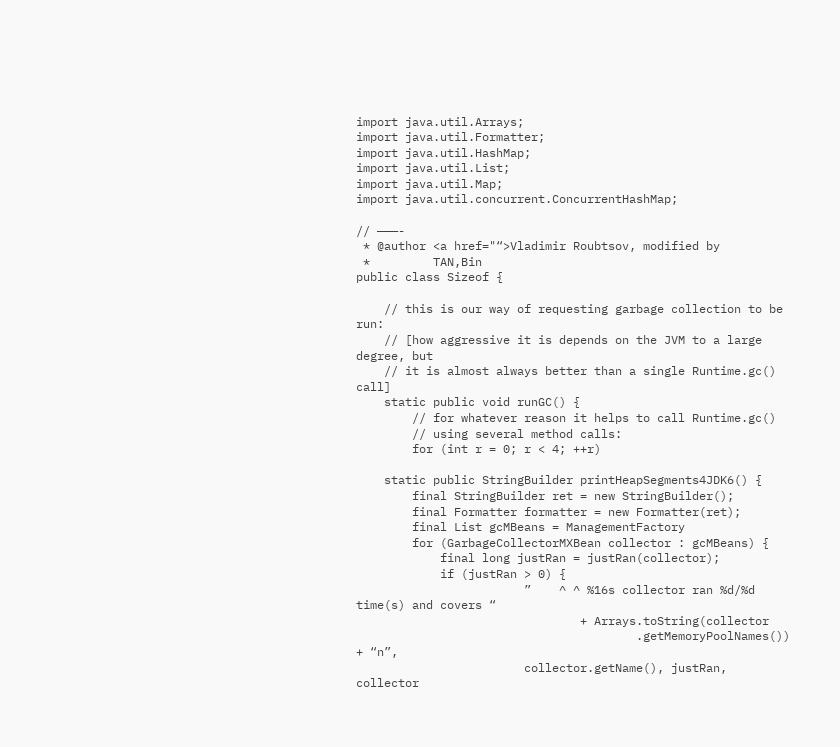import java.util.Arrays;
import java.util.Formatter;
import java.util.HashMap;
import java.util.List;
import java.util.Map;
import java.util.concurrent.ConcurrentHashMap;

// ———-
 * @author <a href="“>Vladimir Roubtsov, modified by
 *         TAN,Bin
public class Sizeof {

    // this is our way of requesting garbage collection to be run:
    // [how aggressive it is depends on the JVM to a large degree, but
    // it is almost always better than a single Runtime.gc() call]
    static public void runGC() {
        // for whatever reason it helps to call Runtime.gc()
        // using several method calls:
        for (int r = 0; r < 4; ++r)

    static public StringBuilder printHeapSegments4JDK6() {
        final StringBuilder ret = new StringBuilder();
        final Formatter formatter = new Formatter(ret);
        final List gcMBeans = ManagementFactory
        for (GarbageCollectorMXBean collector : gcMBeans) {
            final long justRan = justRan(collector);
            if (justRan > 0) {
                        ”    ^ ^ %16s collector ran %d/%d time(s) and covers “
                                + Arrays.toString(collector
                                        .getMemoryPoolNames()) + “n”,
                        collector.getName(), justRan, collector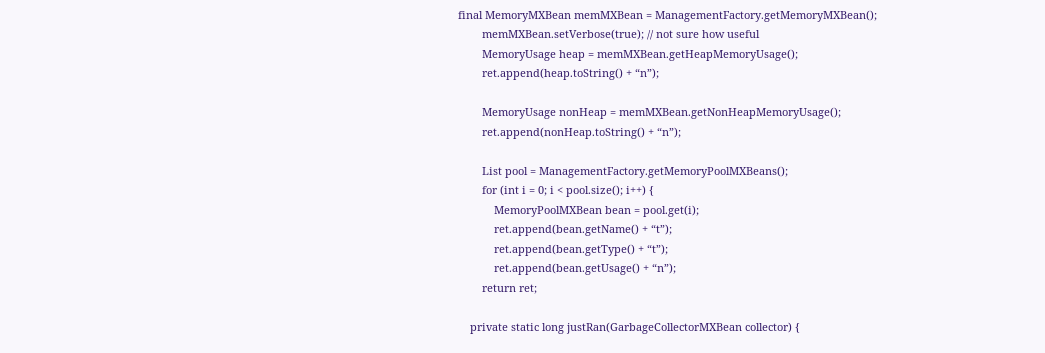final MemoryMXBean memMXBean = ManagementFactory.getMemoryMXBean();
        memMXBean.setVerbose(true); // not sure how useful
        MemoryUsage heap = memMXBean.getHeapMemoryUsage();
        ret.append(heap.toString() + “n”);

        MemoryUsage nonHeap = memMXBean.getNonHeapMemoryUsage();
        ret.append(nonHeap.toString() + “n”);

        List pool = ManagementFactory.getMemoryPoolMXBeans();
        for (int i = 0; i < pool.size(); i++) {
            MemoryPoolMXBean bean = pool.get(i);
            ret.append(bean.getName() + “t”);
            ret.append(bean.getType() + “t”);
            ret.append(bean.getUsage() + “n”);
        return ret;

    private static long justRan(GarbageCollectorMXBean collector) {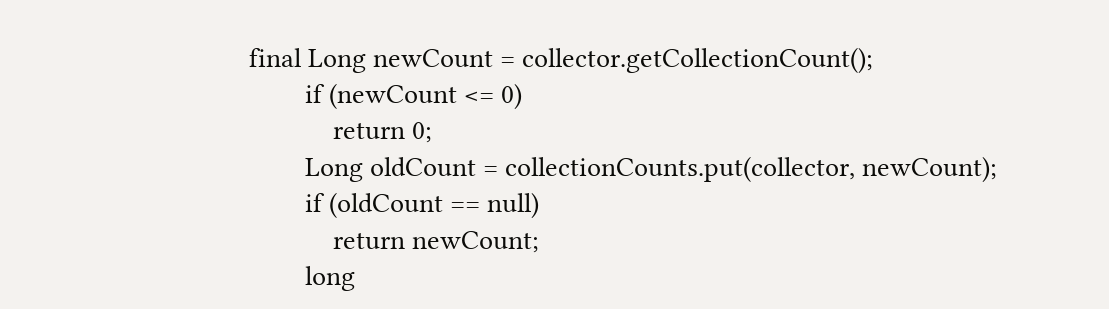final Long newCount = collector.getCollectionCount();
        if (newCount <= 0)
            return 0;
        Long oldCount = collectionCounts.put(collector, newCount);
        if (oldCount == null)
            return newCount;
        long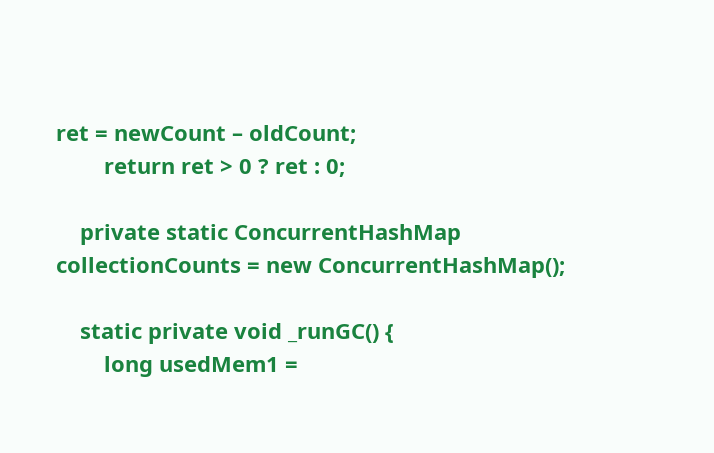ret = newCount – oldCount;
        return ret > 0 ? ret : 0;

    private static ConcurrentHashMap collectionCounts = new ConcurrentHashMap();

    static private void _runGC() {
        long usedMem1 =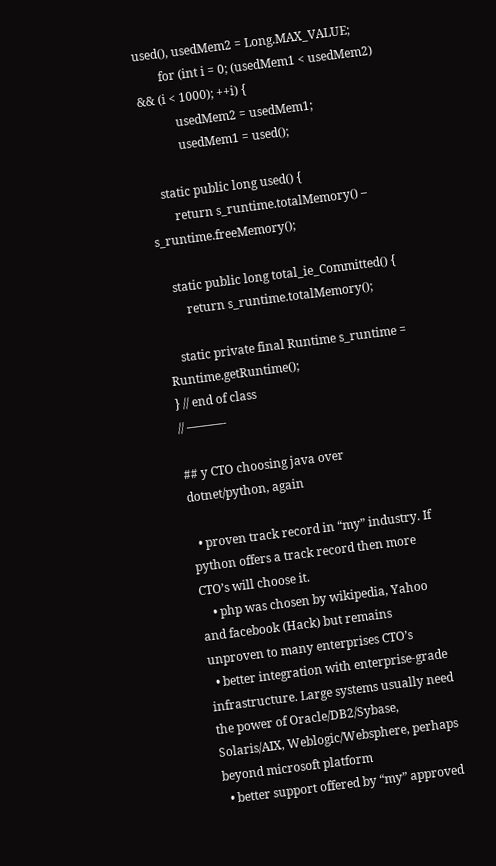used(), usedMem2 = Long.MAX_VALUE;
        for (int i = 0; (usedMem1 < usedMem2) && (i < 1000); ++i) {
            usedMem2 = usedMem1;
            usedMem1 = used();

    static public long used() {
        return s_runtime.totalMemory() – s_runtime.freeMemory();

    static public long total_ie_Committed() {
        return s_runtime.totalMemory();

    static private final Runtime s_runtime = Runtime.getRuntime();
} // end of class
// ———-

## y CTO choosing java over dotnet/python, again

  • proven track record in “my” industry. If python offers a track record then more CTO’s will choose it.
    • php was chosen by wikipedia, Yahoo and facebook (Hack) but remains unproven to many enterprises CTO’s
  • better integration with enterprise-grade infrastructure. Large systems usually need the power of Oracle/DB2/Sybase, Solaris/AIX, Weblogic/Websphere, perhaps beyond microsoft platform
  • better support offered by “my” approved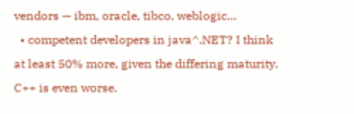vendors — ibm, oracle, tibco, weblogic…
  • competent developers in java^.NET? I think at least 50% more, given the differing maturity. C++ is even worse.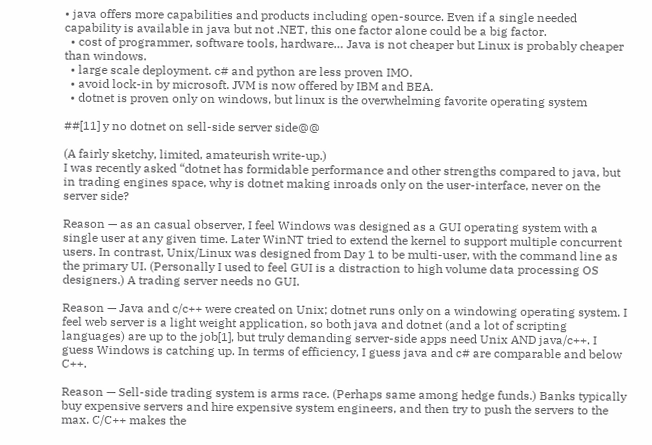• java offers more capabilities and products including open-source. Even if a single needed capability is available in java but not .NET, this one factor alone could be a big factor.
  • cost of programmer, software tools, hardware… Java is not cheaper but Linux is probably cheaper than windows.
  • large scale deployment. c# and python are less proven IMO.
  • avoid lock-in by microsoft. JVM is now offered by IBM and BEA.
  • dotnet is proven only on windows, but linux is the overwhelming favorite operating system

##[11] y no dotnet on sell-side server side@@

(A fairly sketchy, limited, amateurish write-up.)
I was recently asked “dotnet has formidable performance and other strengths compared to java, but in trading engines space, why is dotnet making inroads only on the user-interface, never on the server side?

Reason — as an casual observer, I feel Windows was designed as a GUI operating system with a single user at any given time. Later WinNT tried to extend the kernel to support multiple concurrent users. In contrast, Unix/Linux was designed from Day 1 to be multi-user, with the command line as the primary UI. (Personally I used to feel GUI is a distraction to high volume data processing OS designers.) A trading server needs no GUI.

Reason — Java and c/c++ were created on Unix; dotnet runs only on a windowing operating system. I feel web server is a light weight application, so both java and dotnet (and a lot of scripting languages) are up to the job[1], but truly demanding server-side apps need Unix AND java/c++. I guess Windows is catching up. In terms of efficiency, I guess java and c# are comparable and below C++.

Reason — Sell-side trading system is arms race. (Perhaps same among hedge funds.) Banks typically buy expensive servers and hire expensive system engineers, and then try to push the servers to the max. C/C++ makes the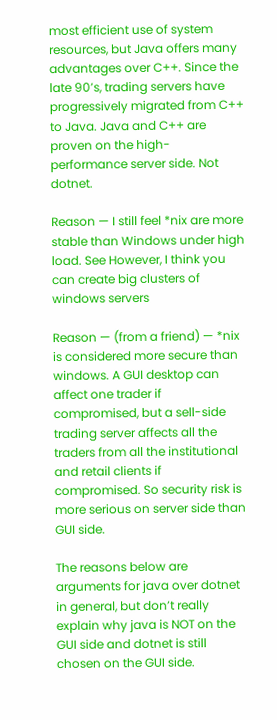most efficient use of system resources, but Java offers many advantages over C++. Since the late 90’s, trading servers have progressively migrated from C++ to Java. Java and C++ are proven on the high-performance server side. Not dotnet.

Reason — I still feel *nix are more stable than Windows under high load. See However, I think you can create big clusters of windows servers

Reason — (from a friend) — *nix is considered more secure than windows. A GUI desktop can affect one trader if compromised, but a sell-side trading server affects all the traders from all the institutional and retail clients if compromised. So security risk is more serious on server side than GUI side.

The reasons below are arguments for java over dotnet in general, but don’t really explain why java is NOT on the GUI side and dotnet is still chosen on the GUI side.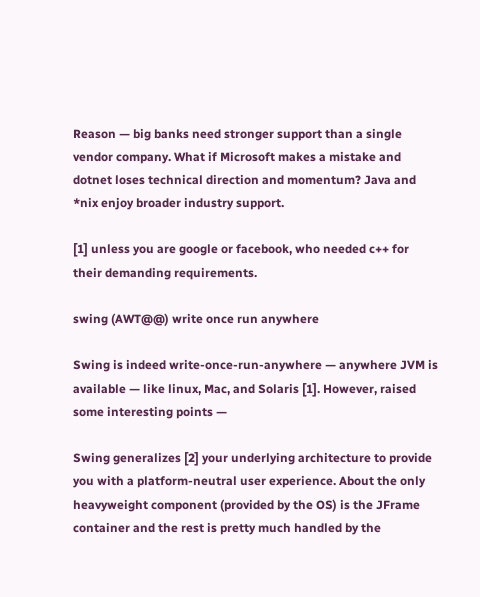Reason — big banks need stronger support than a single vendor company. What if Microsoft makes a mistake and dotnet loses technical direction and momentum? Java and *nix enjoy broader industry support.

[1] unless you are google or facebook, who needed c++ for their demanding requirements.

swing (AWT@@) write once run anywhere

Swing is indeed write-once-run-anywhere — anywhere JVM is available — like linux, Mac, and Solaris [1]. However, raised some interesting points —

Swing generalizes [2] your underlying architecture to provide you with a platform-neutral user experience. About the only heavyweight component (provided by the OS) is the JFrame container and the rest is pretty much handled by the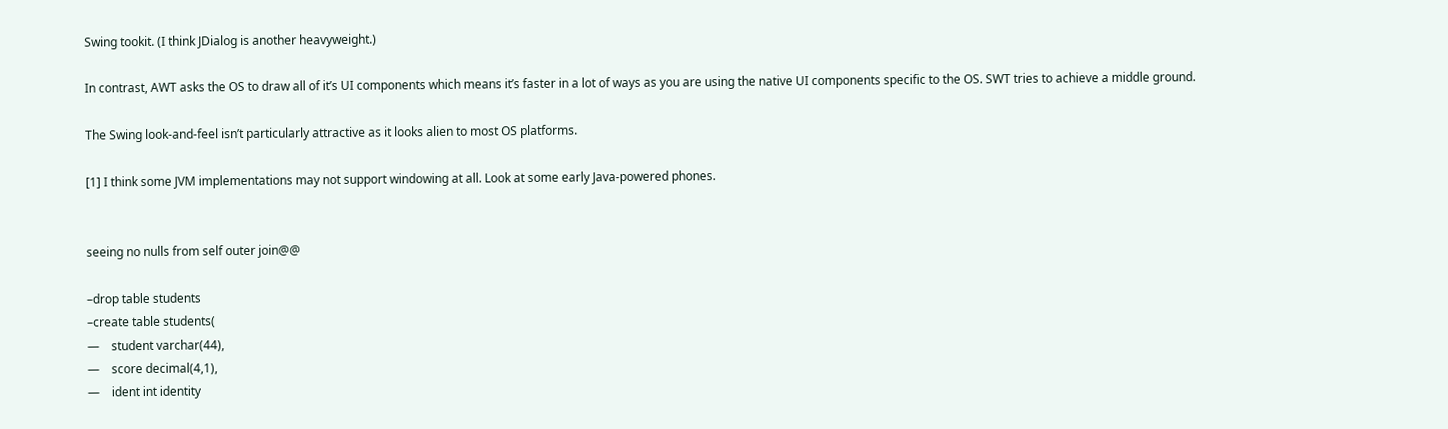Swing tookit. (I think JDialog is another heavyweight.)

In contrast, AWT asks the OS to draw all of it’s UI components which means it’s faster in a lot of ways as you are using the native UI components specific to the OS. SWT tries to achieve a middle ground.

The Swing look-and-feel isn’t particularly attractive as it looks alien to most OS platforms.

[1] I think some JVM implementations may not support windowing at all. Look at some early Java-powered phones.


seeing no nulls from self outer join@@

–drop table students
–create table students(
—    student varchar(44),
—    score decimal(4,1),
—    ident int identity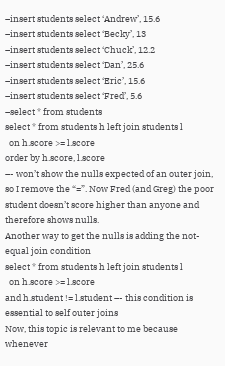–insert students select ‘Andrew’, 15.6
–insert students select ‘Becky’, 13
–insert students select ‘Chuck’, 12.2
–insert students select ‘Dan’, 25.6
–insert students select ‘Eric’, 15.6
–insert students select ‘Fred’, 5.6
–select * from students
select * from students h left join students l
  on h.score >= l.score
order by h.score, l.score
–- won’t show the nulls expected of an outer join, so I remove the “=”. Now Fred (and Greg) the poor student doesn’t score higher than anyone and therefore shows nulls.
Another way to get the nulls is adding the not-equal join condition
select * from students h left join students l
  on h.score >= l.score
and h.student != l.student –- this condition is essential to self outer joins
Now, this topic is relevant to me because whenever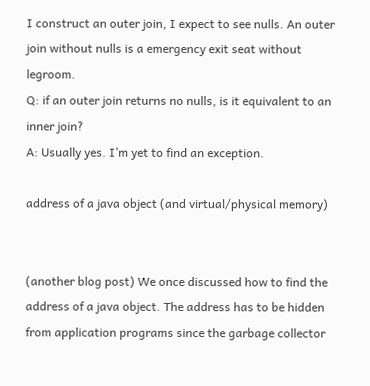I construct an outer join, I expect to see nulls. An outer join without nulls is a emergency exit seat without legroom.
Q: if an outer join returns no nulls, is it equivalent to an inner join?
A: Usually yes. I’m yet to find an exception.

address of a java object (and virtual/physical memory)


(another blog post) We once discussed how to find the address of a java object. The address has to be hidden from application programs since the garbage collector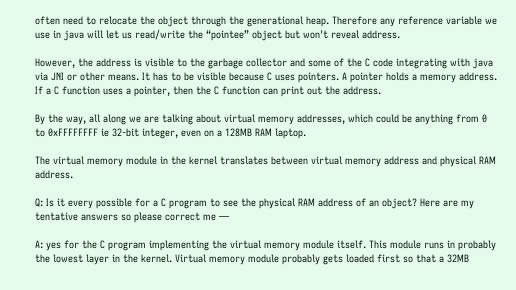often need to relocate the object through the generational heap. Therefore any reference variable we use in java will let us read/write the “pointee” object but won't reveal address.

However, the address is visible to the garbage collector and some of the C code integrating with java via JNI or other means. It has to be visible because C uses pointers. A pointer holds a memory address. If a C function uses a pointer, then the C function can print out the address.

By the way, all along we are talking about virtual memory addresses, which could be anything from 0 to 0xFFFFFFFF ie 32-bit integer, even on a 128MB RAM laptop.

The virtual memory module in the kernel translates between virtual memory address and physical RAM address.

Q: Is it every possible for a C program to see the physical RAM address of an object? Here are my tentative answers so please correct me —

A: yes for the C program implementing the virtual memory module itself. This module runs in probably the lowest layer in the kernel. Virtual memory module probably gets loaded first so that a 32MB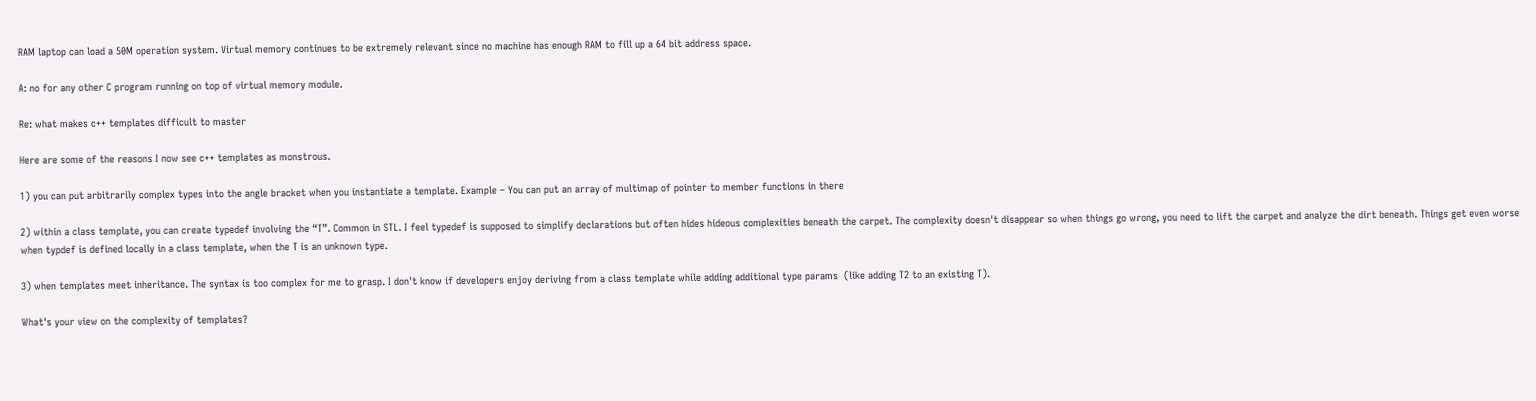RAM laptop can load a 50M operation system. Virtual memory continues to be extremely relevant since no machine has enough RAM to fill up a 64 bit address space.

A: no for any other C program running on top of virtual memory module.

Re: what makes c++ templates difficult to master

Here are some of the reasons I now see c++ templates as monstrous.

1) you can put arbitrarily complex types into the angle bracket when you instantiate a template. Example – You can put an array of multimap of pointer to member functions in there

2) within a class template, you can create typedef involving the “T”. Common in STL. I feel typedef is supposed to simplify declarations but often hides hideous complexities beneath the carpet. The complexity doesn't disappear so when things go wrong, you need to lift the carpet and analyze the dirt beneath. Things get even worse when typdef is defined locally in a class template, when the T is an unknown type.

3) when templates meet inheritance. The syntax is too complex for me to grasp. I don't know if developers enjoy deriving from a class template while adding additional type params  (like adding T2 to an existing T).

What's your view on the complexity of templates?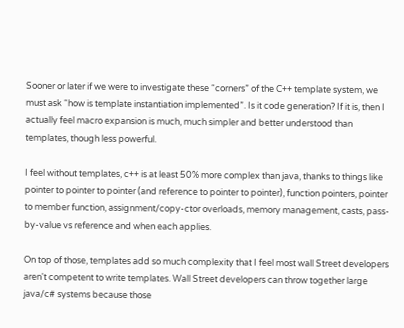Sooner or later if we were to investigate these “corners” of the C++ template system, we must ask “how is template instantiation implemented”. Is it code generation? If it is, then I actually feel macro expansion is much, much simpler and better understood than templates, though less powerful.

I feel without templates, c++ is at least 50% more complex than java, thanks to things like pointer to pointer to pointer (and reference to pointer to pointer), function pointers, pointer to member function, assignment/copy-ctor overloads, memory management, casts, pass-by-value vs reference and when each applies.

On top of those, templates add so much complexity that I feel most wall Street developers aren't competent to write templates. Wall Street developers can throw together large java/c# systems because those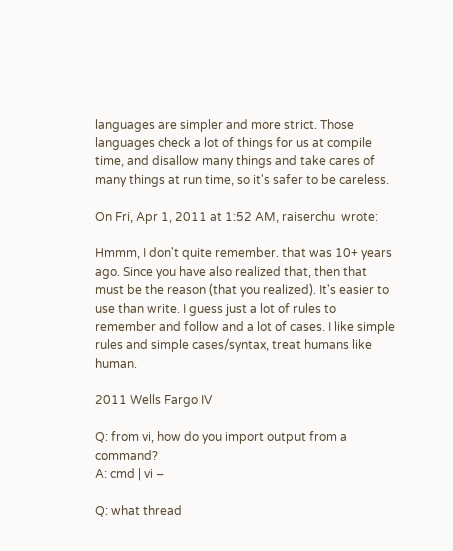languages are simpler and more strict. Those languages check a lot of things for us at compile time, and disallow many things and take cares of many things at run time, so it's safer to be careless.

On Fri, Apr 1, 2011 at 1:52 AM, raiserchu  wrote:

Hmmm, I don't quite remember. that was 10+ years ago. Since you have also realized that, then that must be the reason (that you realized). It's easier to use than write. I guess just a lot of rules to remember and follow and a lot of cases. I like simple rules and simple cases/syntax, treat humans like human.

2011 Wells Fargo IV

Q: from vi, how do you import output from a command?
A: cmd | vi –

Q: what thread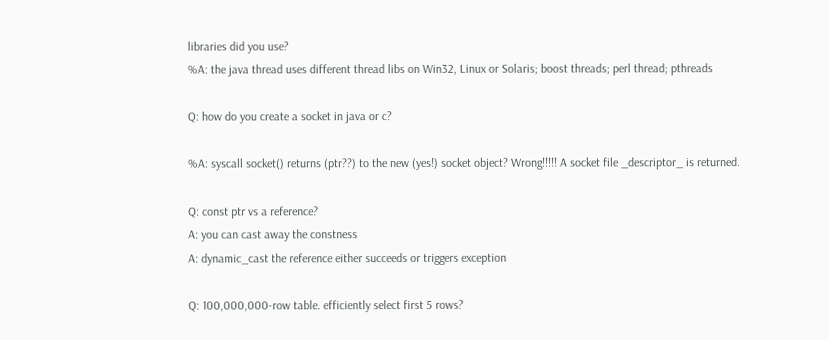libraries did you use?
%A: the java thread uses different thread libs on Win32, Linux or Solaris; boost threads; perl thread; pthreads

Q: how do you create a socket in java or c?

%A: syscall socket() returns (ptr??) to the new (yes!) socket object? Wrong!!!!! A socket file _descriptor_ is returned.

Q: const ptr vs a reference?
A: you can cast away the constness
A: dynamic_cast the reference either succeeds or triggers exception

Q: 100,000,000-row table. efficiently select first 5 rows?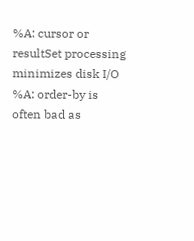%A: cursor or resultSet processing minimizes disk I/O
%A: order-by is often bad as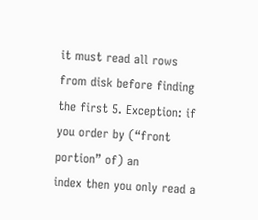it must read all rows from disk before finding the first 5. Exception: if you order by (“front portion” of) an
index then you only read a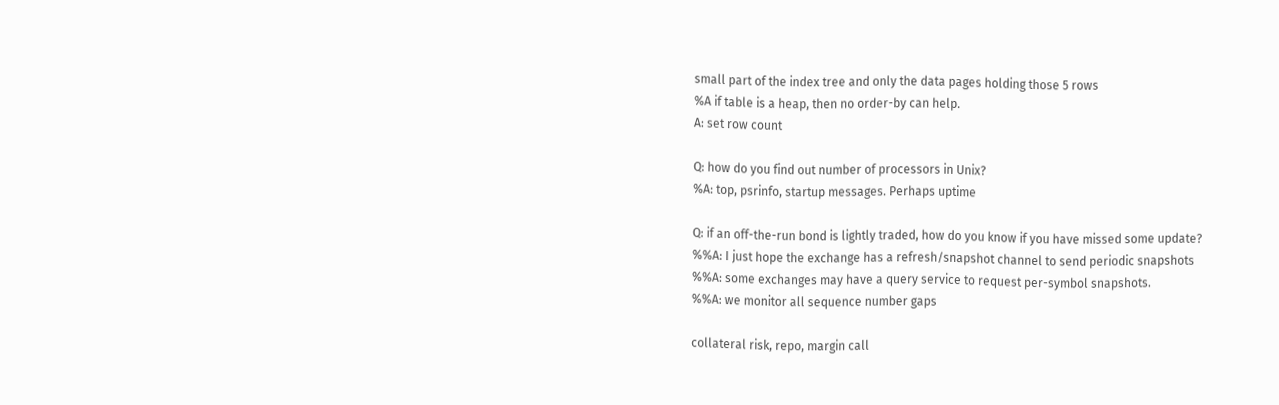small part of the index tree and only the data pages holding those 5 rows
%A if table is a heap, then no order-by can help.
A: set row count

Q: how do you find out number of processors in Unix?
%A: top, psrinfo, startup messages. Perhaps uptime

Q: if an off-the-run bond is lightly traded, how do you know if you have missed some update?
%%A: I just hope the exchange has a refresh/snapshot channel to send periodic snapshots
%%A: some exchanges may have a query service to request per-symbol snapshots.
%%A: we monitor all sequence number gaps

collateral risk, repo, margin call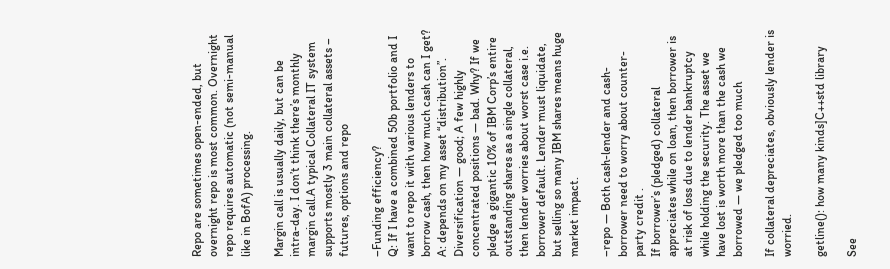Repo are sometimes open-ended, but overnight repo is most common. Overnight repo requires automatic (not semi-manual like in BofA) processing.

Margin call is usually daily, but can be intra-day. I don’t think there’s monthly margin call.A typical Collateral IT system supports mostly 3 main collateral assets – futures, options and repo

–Funding efficiency?
Q: If I have a combined 50b portfolio and I want to repo it with various lenders to borrow cash, then how much cash can I get?
A: depends on my asset “distribution”. Diversification — good; A few highly concentrated positions — bad. Why? If we pledge a gigantic 10% of IBM Corp’s entire outstanding shares as a single collateral, then lender worries about worst case i.e. borrower default. Lender must liquidate, but selling so many IBM shares means huge market impact.

–repo — Both cash-lender and cash-borrower need to worry about counter-party credit .
If borrower’s (pledged) collateral appreciates while on loan, then borrower is at risk of loss due to lender bankruptcy while holding the security. The asset we have lost is worth more than the cash we borrowed — we pledged too much

If collateral depreciates, obviously lender is worried.

getline(): how many kinds]C++std library

See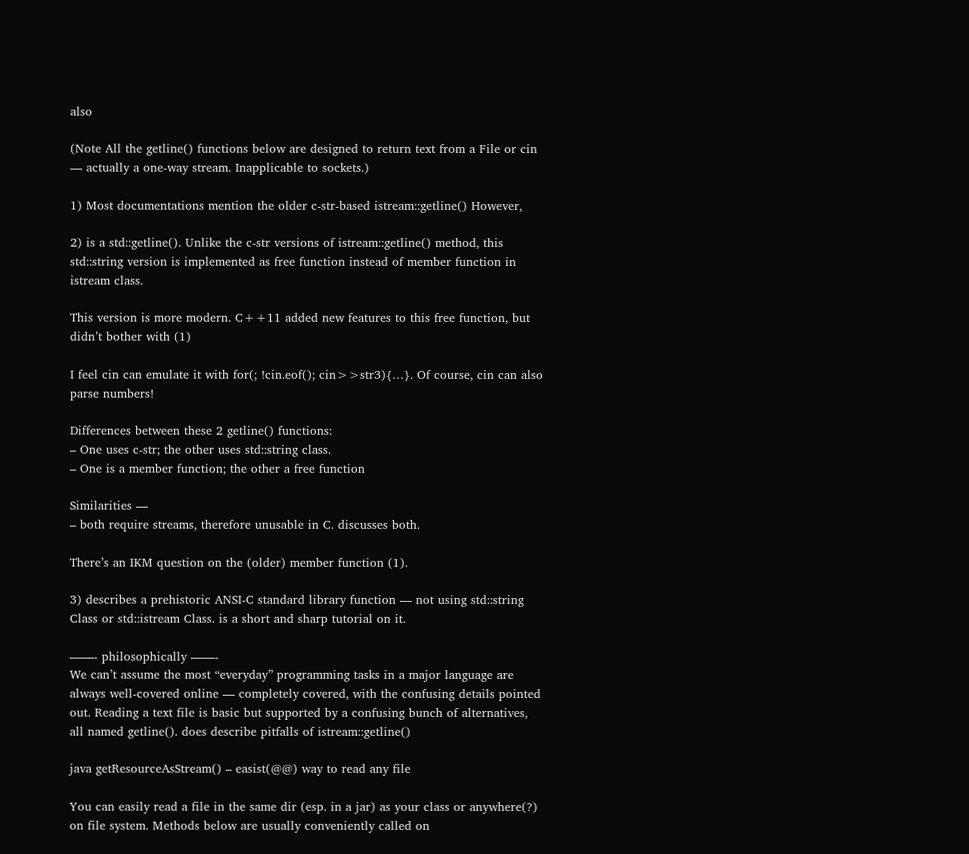also

(Note All the getline() functions below are designed to return text from a File or cin — actually a one-way stream. Inapplicable to sockets.)

1) Most documentations mention the older c-str-based istream::getline() However,

2) is a std::getline(). Unlike the c-str versions of istream::getline() method, this std::string version is implemented as free function instead of member function in istream class.

This version is more modern. C++11 added new features to this free function, but didn’t bother with (1)

I feel cin can emulate it with for(; !cin.eof(); cin>>str3){…}. Of course, cin can also parse numbers!

Differences between these 2 getline() functions:
– One uses c-str; the other uses std::string class.
– One is a member function; the other a free function

Similarities —
– both require streams, therefore unusable in C. discusses both.

There’s an IKM question on the (older) member function (1).

3) describes a prehistoric ANSI-C standard library function — not using std::string Class or std::istream Class. is a short and sharp tutorial on it.

——- philosophically ——-
We can’t assume the most “everyday” programming tasks in a major language are always well-covered online — completely covered, with the confusing details pointed out. Reading a text file is basic but supported by a confusing bunch of alternatives, all named getline(). does describe pitfalls of istream::getline()

java getResourceAsStream() – easist(@@) way to read any file

You can easily read a file in the same dir (esp. in a jar) as your class or anywhere(?) on file system. Methods below are usually conveniently called on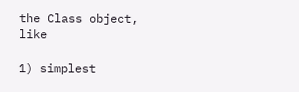the Class object, like

1) simplest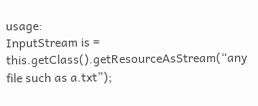usage:
InputStream is = this.getClass().getResourceAsStream(“any file such as a.txt”);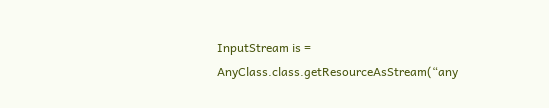InputStream is = AnyClass.class.getResourceAsStream(“any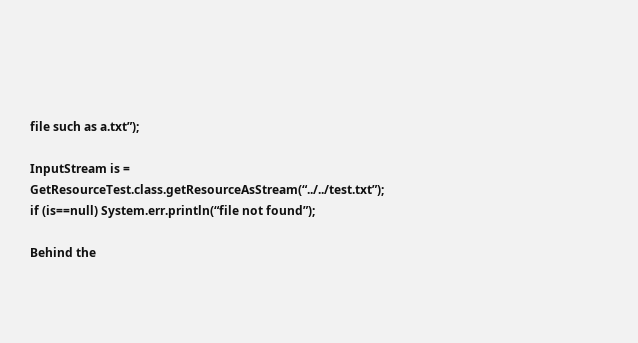file such as a.txt”);

InputStream is = GetResourceTest.class.getResourceAsStream(“../../test.txt”);
if (is==null) System.err.println(“file not found”);

Behind the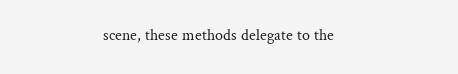scene, these methods delegate to the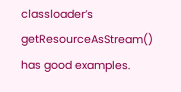classloader’s getResourceAsStream() has good examples.